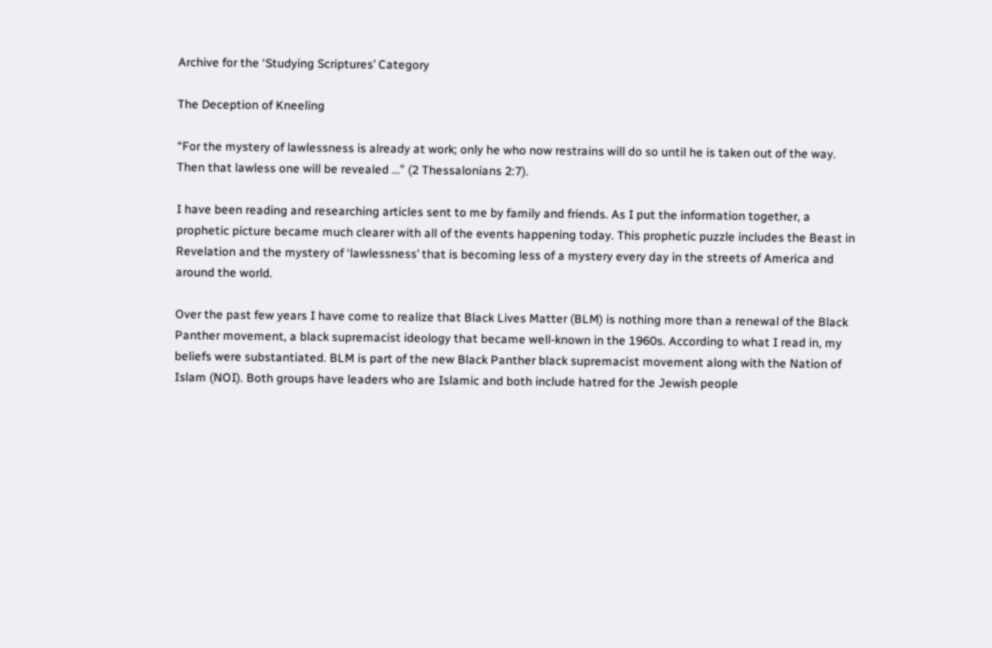Archive for the ‘Studying Scriptures’ Category

The Deception of Kneeling

“For the mystery of lawlessness is already at work; only he who now restrains will do so until he is taken out of the way. Then that lawless one will be revealed …” (2 Thessalonians 2:7).

I have been reading and researching articles sent to me by family and friends. As I put the information together, a prophetic picture became much clearer with all of the events happening today. This prophetic puzzle includes the Beast in Revelation and the mystery of ‘lawlessness’ that is becoming less of a mystery every day in the streets of America and around the world.

Over the past few years I have come to realize that Black Lives Matter (BLM) is nothing more than a renewal of the Black Panther movement, a black supremacist ideology that became well-known in the 1960s. According to what I read in, my beliefs were substantiated. BLM is part of the new Black Panther black supremacist movement along with the Nation of Islam (NOI). Both groups have leaders who are Islamic and both include hatred for the Jewish people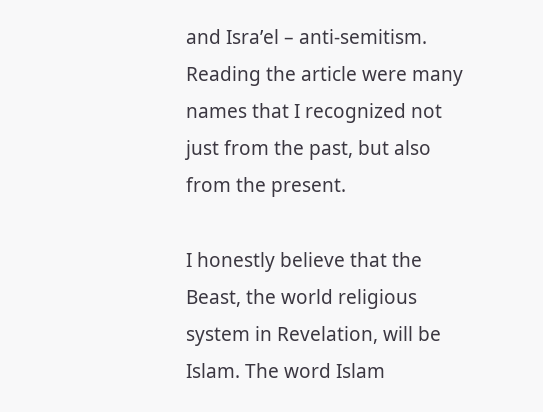and Isra’el – anti-semitism. Reading the article were many names that I recognized not just from the past, but also from the present.

I honestly believe that the Beast, the world religious system in Revelation, will be Islam. The word Islam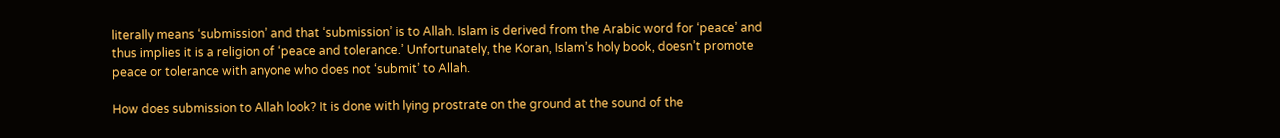literally means ‘submission’ and that ‘submission’ is to Allah. Islam is derived from the Arabic word for ‘peace’ and thus implies it is a religion of ‘peace and tolerance.’ Unfortunately, the Koran, Islam’s holy book, doesn’t promote peace or tolerance with anyone who does not ‘submit’ to Allah.

How does submission to Allah look? It is done with lying prostrate on the ground at the sound of the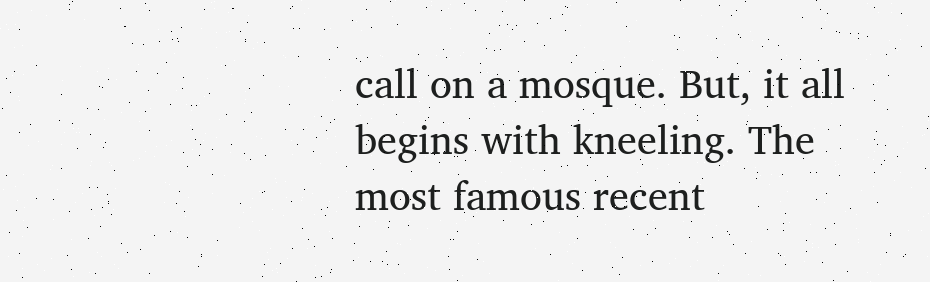call on a mosque. But, it all begins with kneeling. The most famous recent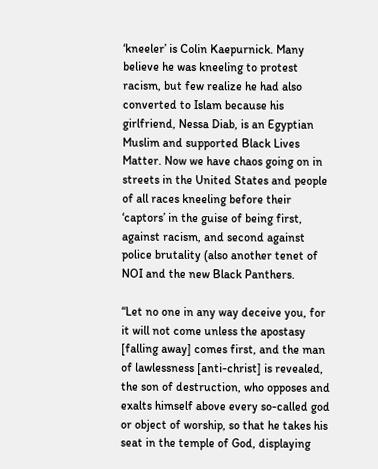‘kneeler’ is Colin Kaepurnick. Many believe he was kneeling to protest racism, but few realize he had also converted to Islam because his girlfriend, Nessa Diab, is an Egyptian Muslim and supported Black Lives Matter. Now we have chaos going on in streets in the United States and people of all races kneeling before their ‘captors’ in the guise of being first, against racism, and second against police brutality (also another tenet of NOI and the new Black Panthers.

“Let no one in any way deceive you, for it will not come unless the apostasy [falling away] comes first, and the man of lawlessness [anti-christ] is revealed, the son of destruction, who opposes and exalts himself above every so-called god or object of worship, so that he takes his seat in the temple of God, displaying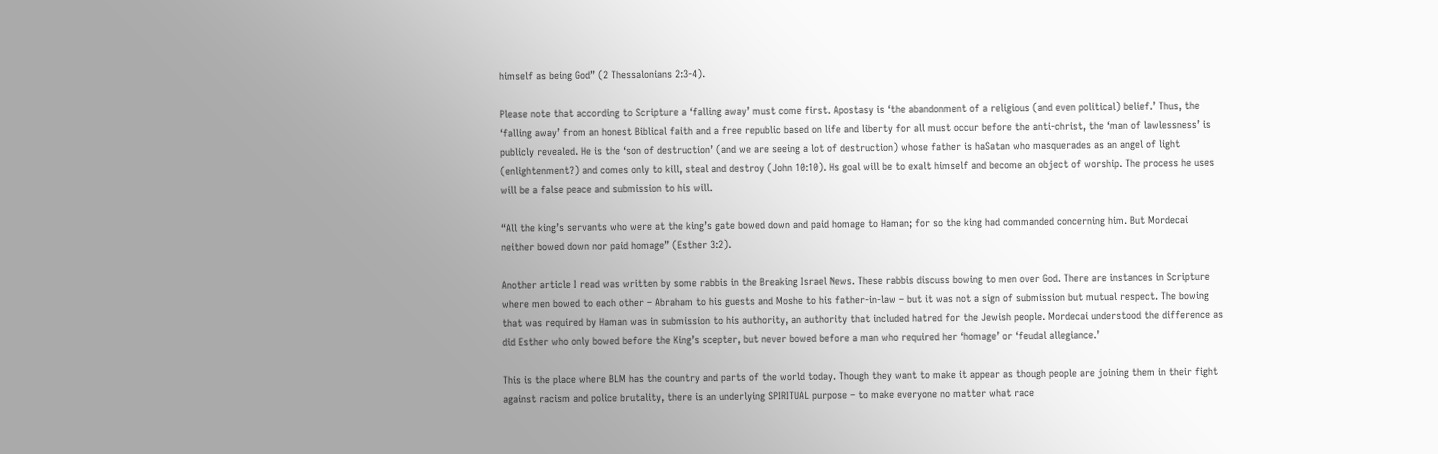himself as being God” (2 Thessalonians 2:3-4).

Please note that according to Scripture a ‘falling away’ must come first. Apostasy is ‘the abandonment of a religious (and even political) belief.’ Thus, the ‘falling away’ from an honest Biblical faith and a free republic based on life and liberty for all must occur before the anti-christ, the ‘man of lawlessness’ is publicly revealed. He is the ‘son of destruction’ (and we are seeing a lot of destruction) whose father is haSatan who masquerades as an angel of light (enlightenment?) and comes only to kill, steal and destroy (John 10:10). Hs goal will be to exalt himself and become an object of worship. The process he uses will be a false peace and submission to his will.

“All the king’s servants who were at the king’s gate bowed down and paid homage to Haman; for so the king had commanded concerning him. But Mordecai neither bowed down nor paid homage” (Esther 3:2).

Another article I read was written by some rabbis in the Breaking Israel News. These rabbis discuss bowing to men over God. There are instances in Scripture where men bowed to each other – Abraham to his guests and Moshe to his father-in-law – but it was not a sign of submission but mutual respect. The bowing that was required by Haman was in submission to his authority, an authority that included hatred for the Jewish people. Mordecai understood the difference as did Esther who only bowed before the King’s scepter, but never bowed before a man who required her ‘homage’ or ‘feudal allegiance.’

This is the place where BLM has the country and parts of the world today. Though they want to make it appear as though people are joining them in their fight against racism and police brutality, there is an underlying SPIRITUAL purpose – to make everyone no matter what race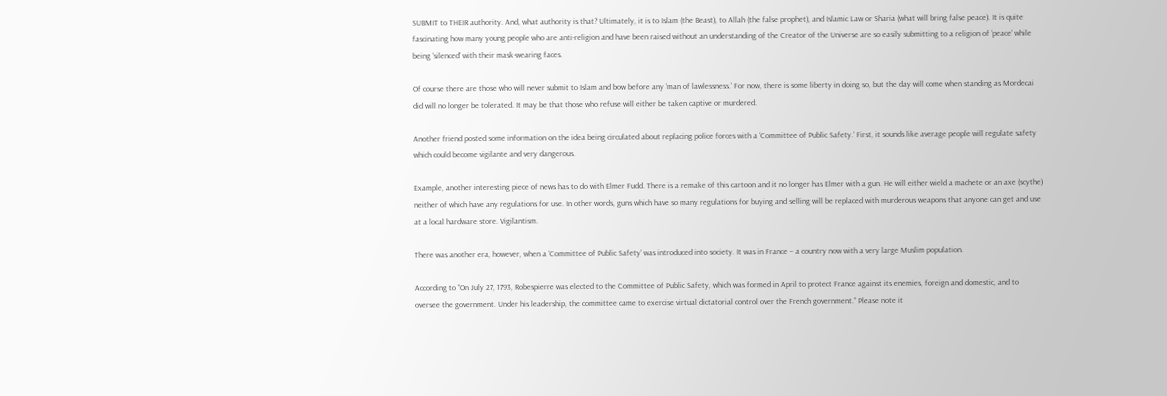SUBMIT to THEIR authority. And, what authority is that? Ultimately, it is to Islam (the Beast), to Allah (the false prophet), and Islamic Law or Sharia (what will bring false peace). It is quite fascinating how many young people who are anti-religion and have been raised without an understanding of the Creator of the Universe are so easily submitting to a religion of ‘peace’ while being ‘silenced’ with their mask-wearing faces.

Of course there are those who will never submit to Islam and bow before any ‘man of lawlessness.’ For now, there is some liberty in doing so, but the day will come when standing as Mordecai did will no longer be tolerated. It may be that those who refuse will either be taken captive or murdered.

Another friend posted some information on the idea being circulated about replacing police forces with a ‘Committee of Public Safety.’ First, it sounds like average people will regulate safety which could become vigilante and very dangerous.

Example, another interesting piece of news has to do with Elmer Fudd. There is a remake of this cartoon and it no longer has Elmer with a gun. He will either wield a machete or an axe (scythe) neither of which have any regulations for use. In other words, guns which have so many regulations for buying and selling will be replaced with murderous weapons that anyone can get and use at a local hardware store. Vigilantism.

There was another era, however, when a ‘Committee of Public Safety’ was introduced into society. It was in France – a country now with a very large Muslim population.

According to “On July 27, 1793, Robespierre was elected to the Committee of Public Safety, which was formed in April to protect France against its enemies, foreign and domestic, and to oversee the government. Under his leadership, the committee came to exercise virtual dictatorial control over the French government.” Please note it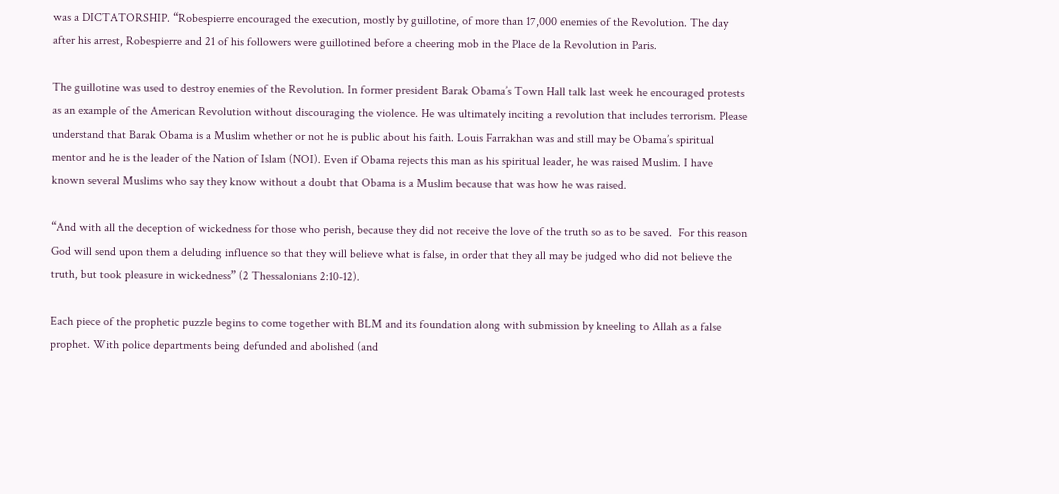was a DICTATORSHIP. “Robespierre encouraged the execution, mostly by guillotine, of more than 17,000 enemies of the Revolution. The day after his arrest, Robespierre and 21 of his followers were guillotined before a cheering mob in the Place de la Revolution in Paris.

The guillotine was used to destroy enemies of the Revolution. In former president Barak Obama’s Town Hall talk last week he encouraged protests as an example of the American Revolution without discouraging the violence. He was ultimately inciting a revolution that includes terrorism. Please understand that Barak Obama is a Muslim whether or not he is public about his faith. Louis Farrakhan was and still may be Obama’s spiritual mentor and he is the leader of the Nation of Islam (NOI). Even if Obama rejects this man as his spiritual leader, he was raised Muslim. I have known several Muslims who say they know without a doubt that Obama is a Muslim because that was how he was raised.

“And with all the deception of wickedness for those who perish, because they did not receive the love of the truth so as to be saved.  For this reason God will send upon them a deluding influence so that they will believe what is false, in order that they all may be judged who did not believe the truth, but took pleasure in wickedness” (2 Thessalonians 2:10-12).

Each piece of the prophetic puzzle begins to come together with BLM and its foundation along with submission by kneeling to Allah as a false prophet. With police departments being defunded and abolished (and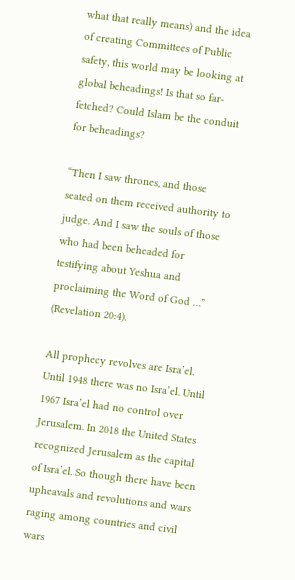what that really means) and the idea of creating Committees of Public safety, this world may be looking at global beheadings! Is that so far-fetched? Could Islam be the conduit for beheadings?

“Then I saw thrones, and those seated on them received authority to judge. And I saw the souls of those who had been beheaded for testifying about Yeshua and proclaiming the Word of God …” (Revelation 20:4).

All prophecy revolves are Isra’el. Until 1948 there was no Isra’el. Until 1967 Isra’el had no control over Jerusalem. In 2018 the United States recognized Jerusalem as the capital of Isra’el. So though there have been upheavals and revolutions and wars raging among countries and civil wars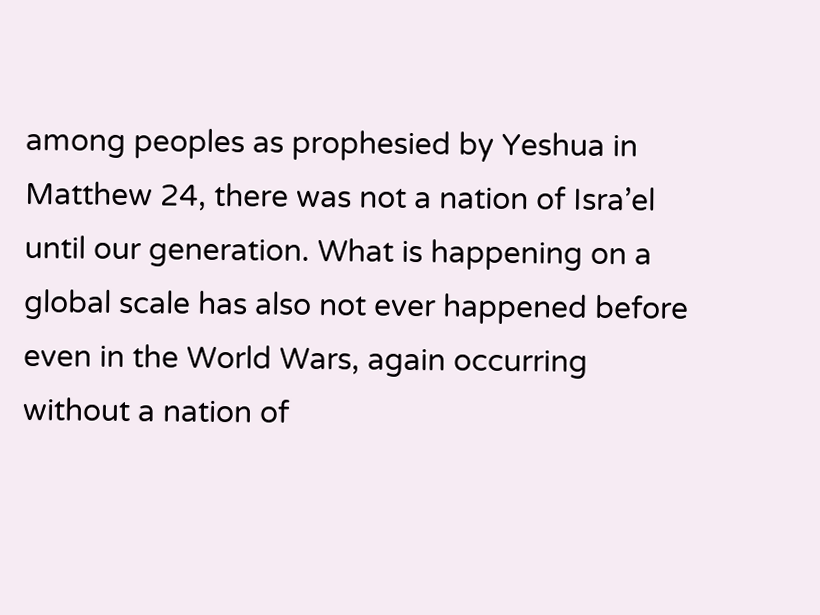among peoples as prophesied by Yeshua in Matthew 24, there was not a nation of Isra’el until our generation. What is happening on a global scale has also not ever happened before even in the World Wars, again occurring without a nation of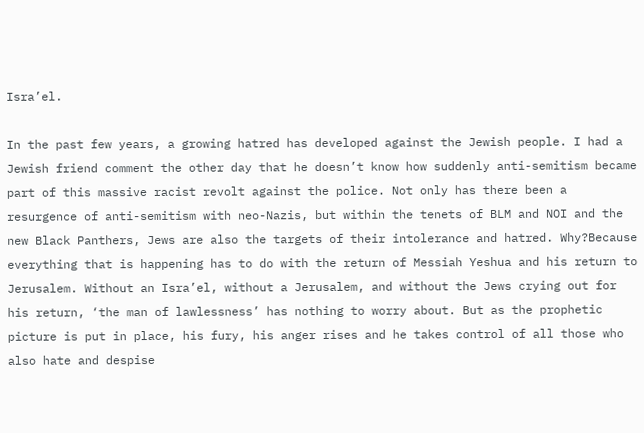Isra’el.

In the past few years, a growing hatred has developed against the Jewish people. I had a Jewish friend comment the other day that he doesn’t know how suddenly anti-semitism became part of this massive racist revolt against the police. Not only has there been a resurgence of anti-semitism with neo-Nazis, but within the tenets of BLM and NOI and the new Black Panthers, Jews are also the targets of their intolerance and hatred. Why?Because everything that is happening has to do with the return of Messiah Yeshua and his return to Jerusalem. Without an Isra’el, without a Jerusalem, and without the Jews crying out for his return, ‘the man of lawlessness’ has nothing to worry about. But as the prophetic picture is put in place, his fury, his anger rises and he takes control of all those who also hate and despise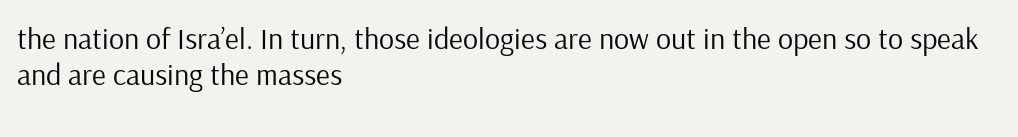the nation of Isra’el. In turn, those ideologies are now out in the open so to speak and are causing the masses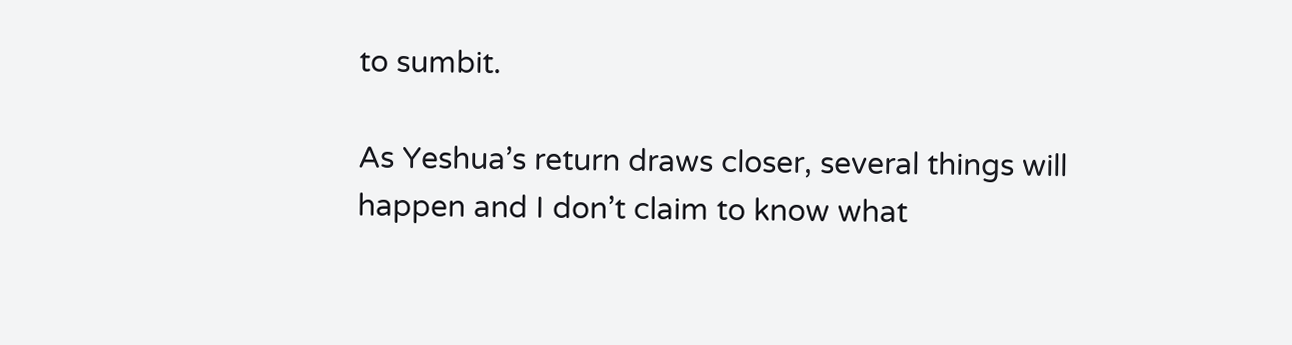to sumbit.

As Yeshua’s return draws closer, several things will happen and I don’t claim to know what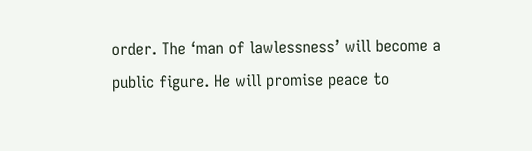order. The ‘man of lawlessness’ will become a public figure. He will promise peace to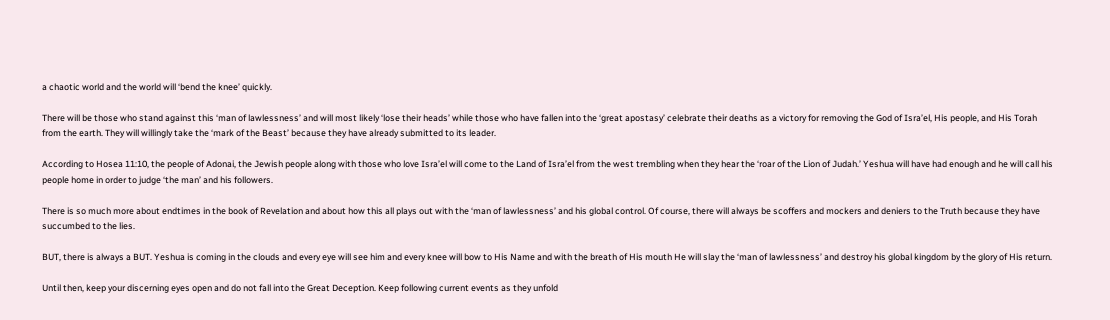a chaotic world and the world will ‘bend the knee’ quickly.

There will be those who stand against this ‘man of lawlessness’ and will most likely ‘lose their heads’ while those who have fallen into the ‘great apostasy’ celebrate their deaths as a victory for removing the God of Isra’el, His people, and His Torah from the earth. They will willingly take the ‘mark of the Beast’ because they have already submitted to its leader.

According to Hosea 11:10, the people of Adonai, the Jewish people along with those who love Isra’el will come to the Land of Isra’el from the west trembling when they hear the ‘roar of the Lion of Judah.’ Yeshua will have had enough and he will call his people home in order to judge ‘the man’ and his followers.

There is so much more about endtimes in the book of Revelation and about how this all plays out with the ‘man of lawlessness’ and his global control. Of course, there will always be scoffers and mockers and deniers to the Truth because they have succumbed to the lies.

BUT, there is always a BUT. Yeshua is coming in the clouds and every eye will see him and every knee will bow to His Name and with the breath of His mouth He will slay the ‘man of lawlessness’ and destroy his global kingdom by the glory of His return.

Until then, keep your discerning eyes open and do not fall into the Great Deception. Keep following current events as they unfold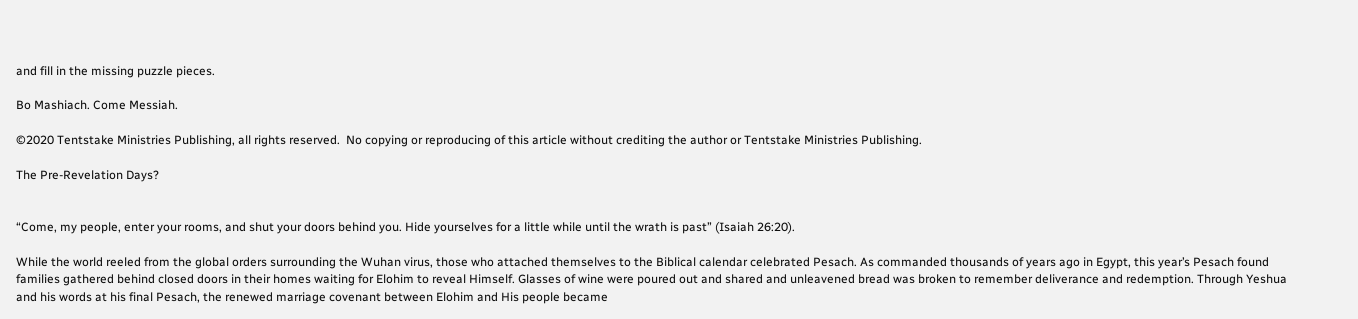and fill in the missing puzzle pieces.

Bo Mashiach. Come Messiah.

©2020 Tentstake Ministries Publishing, all rights reserved.  No copying or reproducing of this article without crediting the author or Tentstake Ministries Publishing.

The Pre-Revelation Days?


“Come, my people, enter your rooms, and shut your doors behind you. Hide yourselves for a little while until the wrath is past” (Isaiah 26:20).

While the world reeled from the global orders surrounding the Wuhan virus, those who attached themselves to the Biblical calendar celebrated Pesach. As commanded thousands of years ago in Egypt, this year’s Pesach found families gathered behind closed doors in their homes waiting for Elohim to reveal Himself. Glasses of wine were poured out and shared and unleavened bread was broken to remember deliverance and redemption. Through Yeshua and his words at his final Pesach, the renewed marriage covenant between Elohim and His people became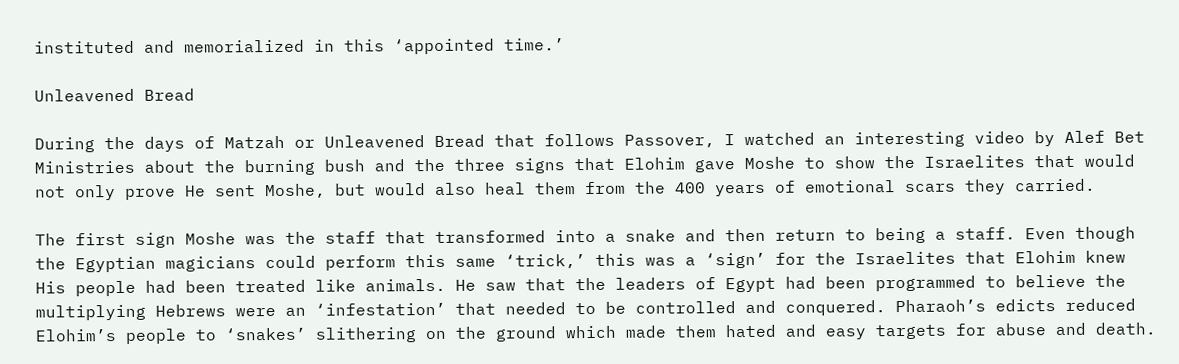instituted and memorialized in this ‘appointed time.’

Unleavened Bread

During the days of Matzah or Unleavened Bread that follows Passover, I watched an interesting video by Alef Bet Ministries about the burning bush and the three signs that Elohim gave Moshe to show the Israelites that would not only prove He sent Moshe, but would also heal them from the 400 years of emotional scars they carried.

The first sign Moshe was the staff that transformed into a snake and then return to being a staff. Even though the Egyptian magicians could perform this same ‘trick,’ this was a ‘sign’ for the Israelites that Elohim knew His people had been treated like animals. He saw that the leaders of Egypt had been programmed to believe the multiplying Hebrews were an ‘infestation’ that needed to be controlled and conquered. Pharaoh’s edicts reduced Elohim’s people to ‘snakes’ slithering on the ground which made them hated and easy targets for abuse and death.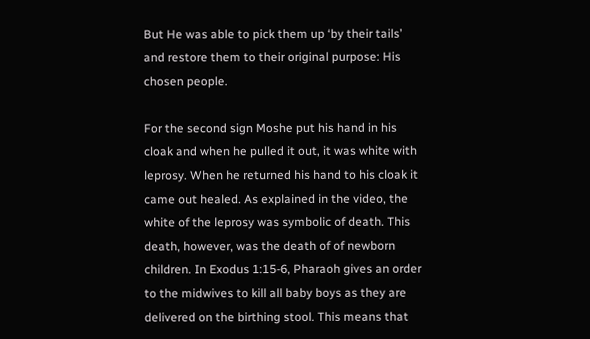But He was able to pick them up ‘by their tails’ and restore them to their original purpose: His chosen people.

For the second sign Moshe put his hand in his cloak and when he pulled it out, it was white with leprosy. When he returned his hand to his cloak it came out healed. As explained in the video, the white of the leprosy was symbolic of death. This death, however, was the death of of newborn children. In Exodus 1:15-6, Pharaoh gives an order to the midwives to kill all baby boys as they are delivered on the birthing stool. This means that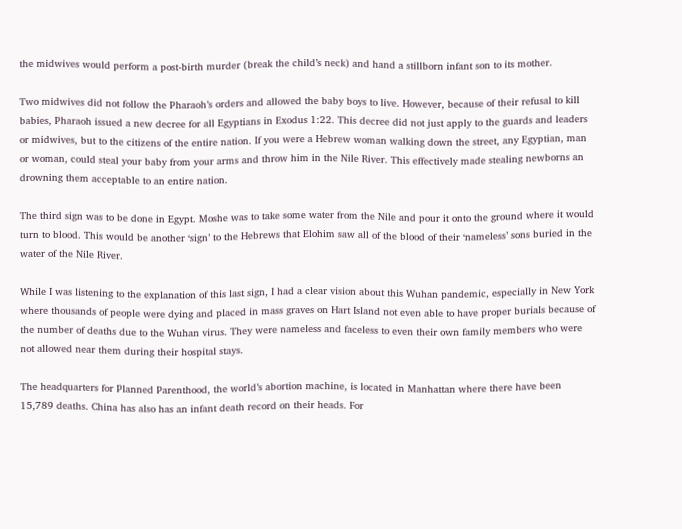the midwives would perform a post-birth murder (break the child’s neck) and hand a stillborn infant son to its mother.

Two midwives did not follow the Pharaoh’s orders and allowed the baby boys to live. However, because of their refusal to kill babies, Pharaoh issued a new decree for all Egyptians in Exodus 1:22. This decree did not just apply to the guards and leaders or midwives, but to the citizens of the entire nation. If you were a Hebrew woman walking down the street, any Egyptian, man or woman, could steal your baby from your arms and throw him in the Nile River. This effectively made stealing newborns an drowning them acceptable to an entire nation.

The third sign was to be done in Egypt. Moshe was to take some water from the Nile and pour it onto the ground where it would turn to blood. This would be another ‘sign’ to the Hebrews that Elohim saw all of the blood of their ‘nameless’ sons buried in the water of the Nile River.

While I was listening to the explanation of this last sign, I had a clear vision about this Wuhan pandemic, especially in New York where thousands of people were dying and placed in mass graves on Hart Island not even able to have proper burials because of the number of deaths due to the Wuhan virus. They were nameless and faceless to even their own family members who were not allowed near them during their hospital stays.

The headquarters for Planned Parenthood, the world’s abortion machine, is located in Manhattan where there have been 15,789 deaths. China has also has an infant death record on their heads. For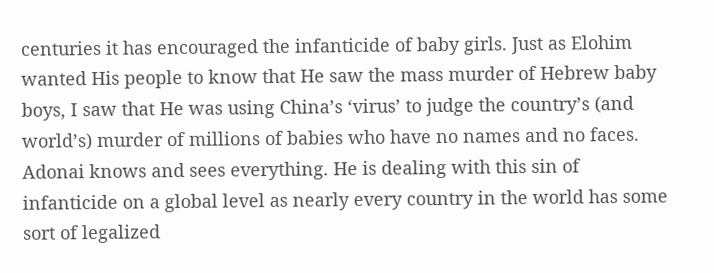centuries it has encouraged the infanticide of baby girls. Just as Elohim wanted His people to know that He saw the mass murder of Hebrew baby boys, I saw that He was using China’s ‘virus’ to judge the country’s (and world’s) murder of millions of babies who have no names and no faces. Adonai knows and sees everything. He is dealing with this sin of infanticide on a global level as nearly every country in the world has some sort of legalized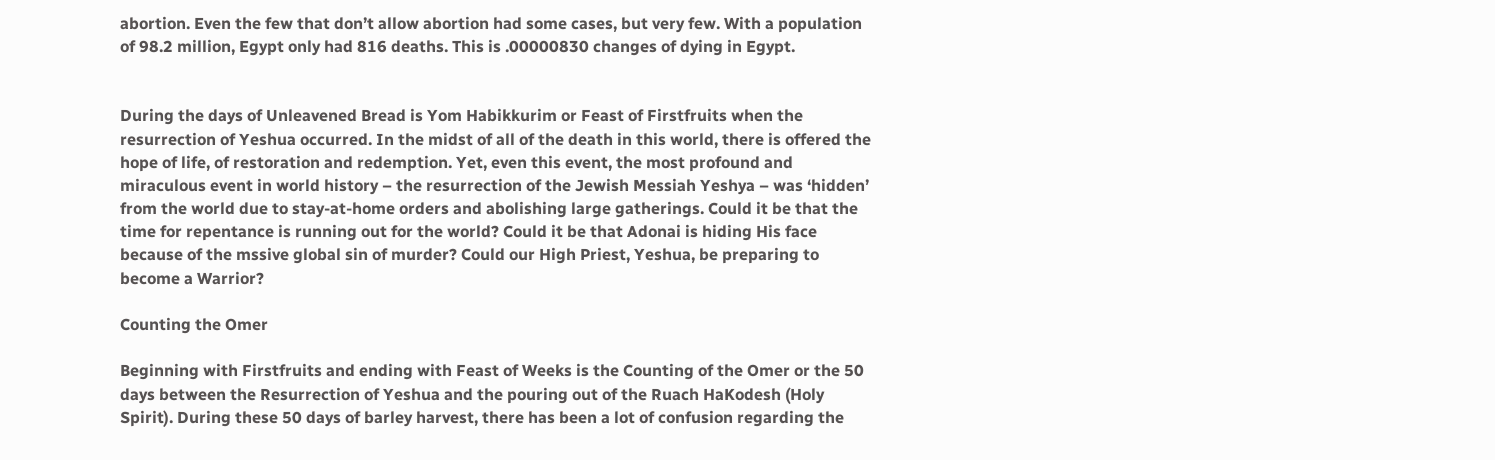abortion. Even the few that don’t allow abortion had some cases, but very few. With a population of 98.2 million, Egypt only had 816 deaths. This is .00000830 changes of dying in Egypt.


During the days of Unleavened Bread is Yom Habikkurim or Feast of Firstfruits when the resurrection of Yeshua occurred. In the midst of all of the death in this world, there is offered the hope of life, of restoration and redemption. Yet, even this event, the most profound and miraculous event in world history – the resurrection of the Jewish Messiah Yeshya – was ‘hidden’ from the world due to stay-at-home orders and abolishing large gatherings. Could it be that the time for repentance is running out for the world? Could it be that Adonai is hiding His face because of the mssive global sin of murder? Could our High Priest, Yeshua, be preparing to become a Warrior?

Counting the Omer

Beginning with Firstfruits and ending with Feast of Weeks is the Counting of the Omer or the 50 days between the Resurrection of Yeshua and the pouring out of the Ruach HaKodesh (Holy Spirit). During these 50 days of barley harvest, there has been a lot of confusion regarding the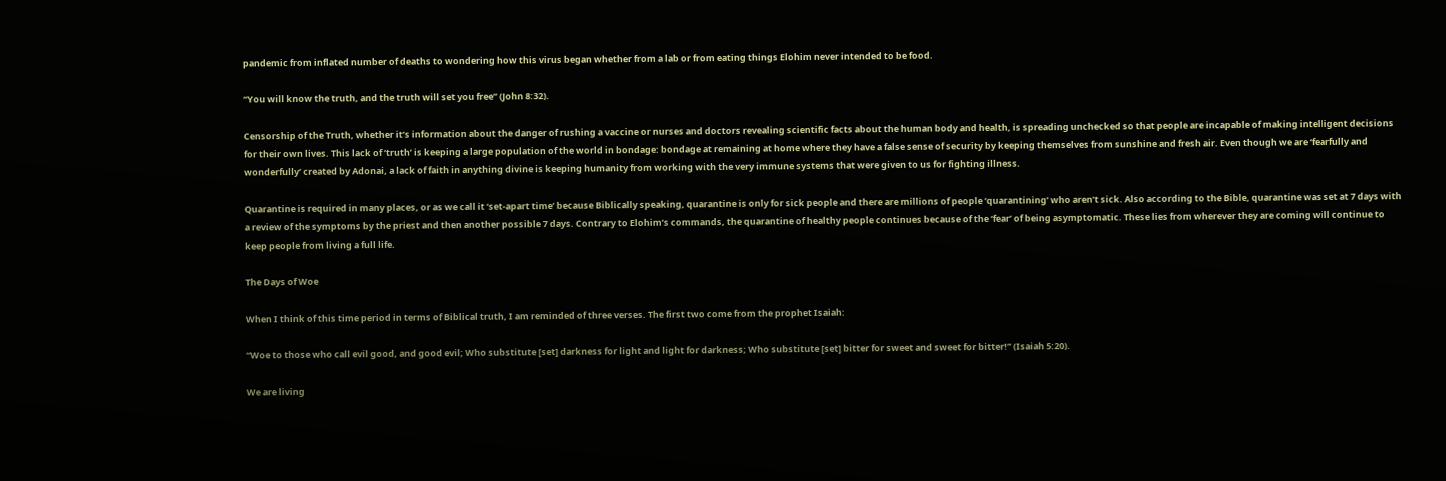pandemic from inflated number of deaths to wondering how this virus began whether from a lab or from eating things Elohim never intended to be food.

“You will know the truth, and the truth will set you free” (John 8:32).

Censorship of the Truth, whether it’s information about the danger of rushing a vaccine or nurses and doctors revealing scientific facts about the human body and health, is spreading unchecked so that people are incapable of making intelligent decisions for their own lives. This lack of ‘truth’ is keeping a large population of the world in bondage: bondage at remaining at home where they have a false sense of security by keeping themselves from sunshine and fresh air. Even though we are ‘fearfully and wonderfully’ created by Adonai, a lack of faith in anything divine is keeping humanity from working with the very immune systems that were given to us for fighting illness.

Quarantine is required in many places, or as we call it ‘set-apart time’ because Biblically speaking, quarantine is only for sick people and there are millions of people ‘quarantining’ who aren’t sick. Also according to the Bible, quarantine was set at 7 days with a review of the symptoms by the priest and then another possible 7 days. Contrary to Elohim’s commands, the quarantine of healthy people continues because of the ‘fear’ of being asymptomatic. These lies from wherever they are coming will continue to keep people from living a full life.

The Days of Woe

When I think of this time period in terms of Biblical truth, I am reminded of three verses. The first two come from the prophet Isaiah:

“Woe to those who call evil good, and good evil; Who substitute [set] darkness for light and light for darkness; Who substitute [set] bitter for sweet and sweet for bitter!” (Isaiah 5:20).

We are living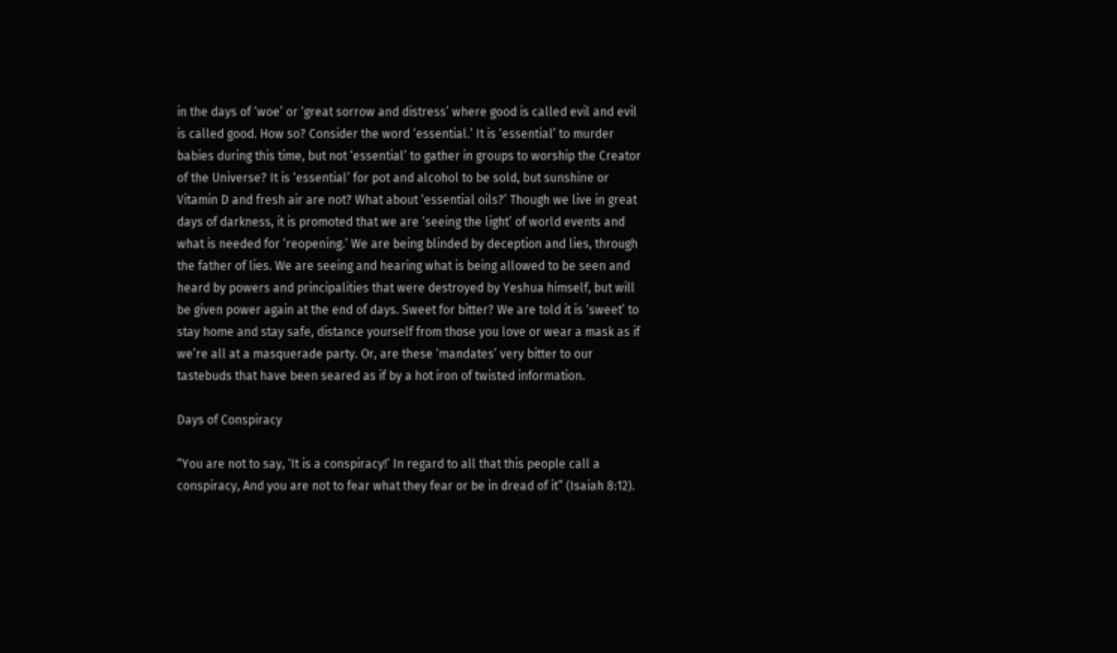in the days of ‘woe’ or ‘great sorrow and distress’ where good is called evil and evil is called good. How so? Consider the word ‘essential.’ It is ‘essential’ to murder babies during this time, but not ‘essential’ to gather in groups to worship the Creator of the Universe? It is ‘essential’ for pot and alcohol to be sold, but sunshine or Vitamin D and fresh air are not? What about ‘essential oils?’ Though we live in great days of darkness, it is promoted that we are ‘seeing the light’ of world events and what is needed for ‘reopening.’ We are being blinded by deception and lies, through the father of lies. We are seeing and hearing what is being allowed to be seen and heard by powers and principalities that were destroyed by Yeshua himself, but will be given power again at the end of days. Sweet for bitter? We are told it is ‘sweet’ to stay home and stay safe, distance yourself from those you love or wear a mask as if we’re all at a masquerade party. Or, are these ‘mandates’ very bitter to our tastebuds that have been seared as if by a hot iron of twisted information.

Days of Conspiracy

“You are not to say, ‘It is a conspiracy!’ In regard to all that this people call a conspiracy, And you are not to fear what they fear or be in dread of it” (Isaiah 8:12).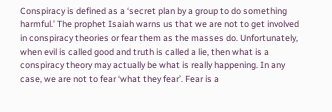Conspiracy is defined as a ‘secret plan by a group to do something harmful.’ The prophet Isaiah warns us that we are not to get involved in conspiracy theories or fear them as the masses do. Unfortunately, when evil is called good and truth is called a lie, then what is a conspiracy theory may actually be what is really happening. In any case, we are not to fear ‘what they fear’. Fear is a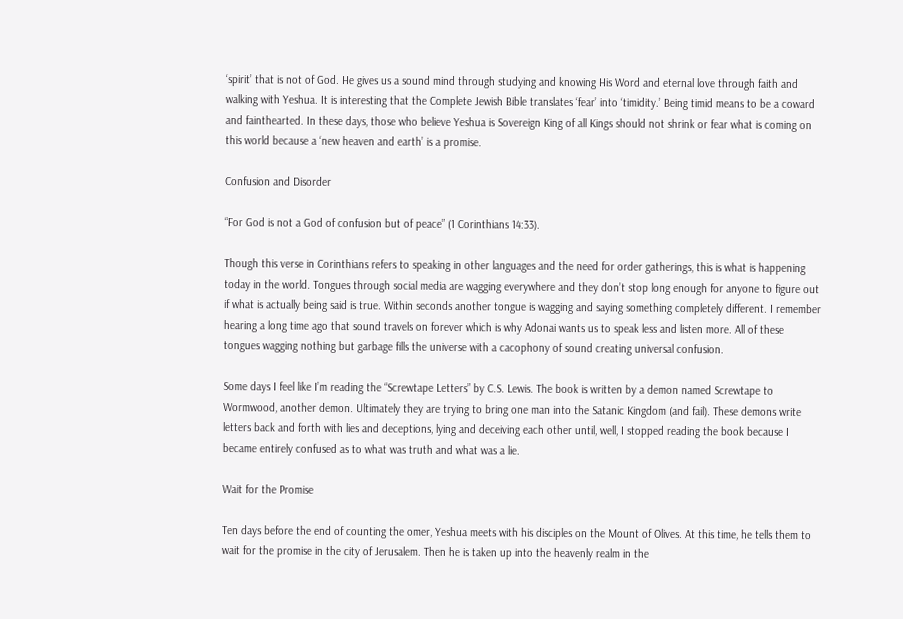‘spirit’ that is not of God. He gives us a sound mind through studying and knowing His Word and eternal love through faith and walking with Yeshua. It is interesting that the Complete Jewish Bible translates ‘fear’ into ‘timidity.’ Being timid means to be a coward and fainthearted. In these days, those who believe Yeshua is Sovereign King of all Kings should not shrink or fear what is coming on this world because a ‘new heaven and earth’ is a promise.

Confusion and Disorder

“For God is not a God of confusion but of peace” (1 Corinthians 14:33).

Though this verse in Corinthians refers to speaking in other languages and the need for order gatherings, this is what is happening today in the world. Tongues through social media are wagging everywhere and they don’t stop long enough for anyone to figure out if what is actually being said is true. Within seconds another tongue is wagging and saying something completely different. I remember hearing a long time ago that sound travels on forever which is why Adonai wants us to speak less and listen more. All of these tongues wagging nothing but garbage fills the universe with a cacophony of sound creating universal confusion.

Some days I feel like I’m reading the “Screwtape Letters” by C.S. Lewis. The book is written by a demon named Screwtape to Wormwood, another demon. Ultimately they are trying to bring one man into the Satanic Kingdom (and fail). These demons write letters back and forth with lies and deceptions, lying and deceiving each other until, well, I stopped reading the book because I became entirely confused as to what was truth and what was a lie.

Wait for the Promise

Ten days before the end of counting the omer, Yeshua meets with his disciples on the Mount of Olives. At this time, he tells them to wait for the promise in the city of Jerusalem. Then he is taken up into the heavenly realm in the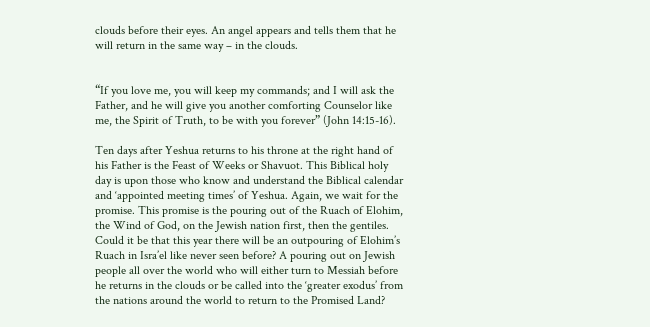clouds before their eyes. An angel appears and tells them that he will return in the same way – in the clouds.


“If you love me, you will keep my commands; and I will ask the Father, and he will give you another comforting Counselor like me, the Spirit of Truth, to be with you forever” (John 14:15-16).

Ten days after Yeshua returns to his throne at the right hand of his Father is the Feast of Weeks or Shavuot. This Biblical holy day is upon those who know and understand the Biblical calendar and ‘appointed meeting times’ of Yeshua. Again, we wait for the promise. This promise is the pouring out of the Ruach of Elohim, the Wind of God, on the Jewish nation first, then the gentiles. Could it be that this year there will be an outpouring of Elohim’s Ruach in Isra’el like never seen before? A pouring out on Jewish people all over the world who will either turn to Messiah before he returns in the clouds or be called into the ‘greater exodus’ from the nations around the world to return to the Promised Land?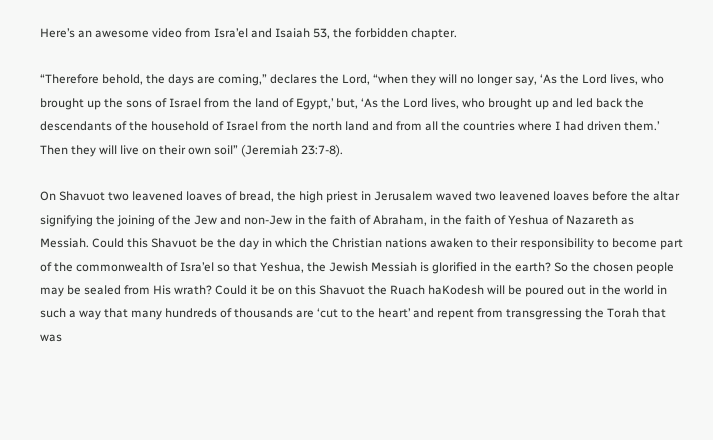Here’s an awesome video from Isra’el and Isaiah 53, the forbidden chapter.

“Therefore behold, the days are coming,” declares the Lord, “when they will no longer say, ‘As the Lord lives, who brought up the sons of Israel from the land of Egypt,’ but, ‘As the Lord lives, who brought up and led back the descendants of the household of Israel from the north land and from all the countries where I had driven them.’ Then they will live on their own soil” (Jeremiah 23:7-8).

On Shavuot two leavened loaves of bread, the high priest in Jerusalem waved two leavened loaves before the altar signifying the joining of the Jew and non-Jew in the faith of Abraham, in the faith of Yeshua of Nazareth as Messiah. Could this Shavuot be the day in which the Christian nations awaken to their responsibility to become part of the commonwealth of Isra’el so that Yeshua, the Jewish Messiah is glorified in the earth? So the chosen people may be sealed from His wrath? Could it be on this Shavuot the Ruach haKodesh will be poured out in the world in such a way that many hundreds of thousands are ‘cut to the heart’ and repent from transgressing the Torah that was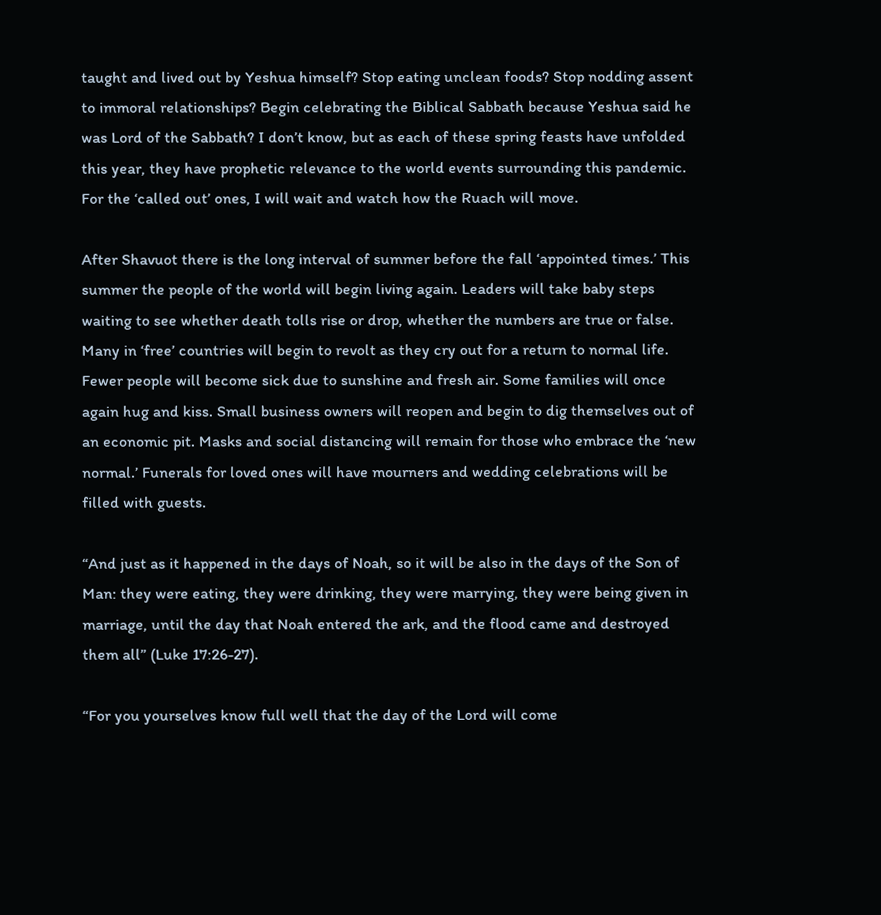taught and lived out by Yeshua himself? Stop eating unclean foods? Stop nodding assent to immoral relationships? Begin celebrating the Biblical Sabbath because Yeshua said he was Lord of the Sabbath? I don’t know, but as each of these spring feasts have unfolded this year, they have prophetic relevance to the world events surrounding this pandemic. For the ‘called out’ ones, I will wait and watch how the Ruach will move.

After Shavuot there is the long interval of summer before the fall ‘appointed times.’ This summer the people of the world will begin living again. Leaders will take baby steps waiting to see whether death tolls rise or drop, whether the numbers are true or false. Many in ‘free’ countries will begin to revolt as they cry out for a return to normal life. Fewer people will become sick due to sunshine and fresh air. Some families will once again hug and kiss. Small business owners will reopen and begin to dig themselves out of an economic pit. Masks and social distancing will remain for those who embrace the ‘new normal.’ Funerals for loved ones will have mourners and wedding celebrations will be filled with guests.

“And just as it happened in the days of Noah, so it will be also in the days of the Son of Man: they were eating, they were drinking, they were marrying, they were being given in marriage, until the day that Noah entered the ark, and the flood came and destroyed them all” (Luke 17:26-27).

“For you yourselves know full well that the day of the Lord will come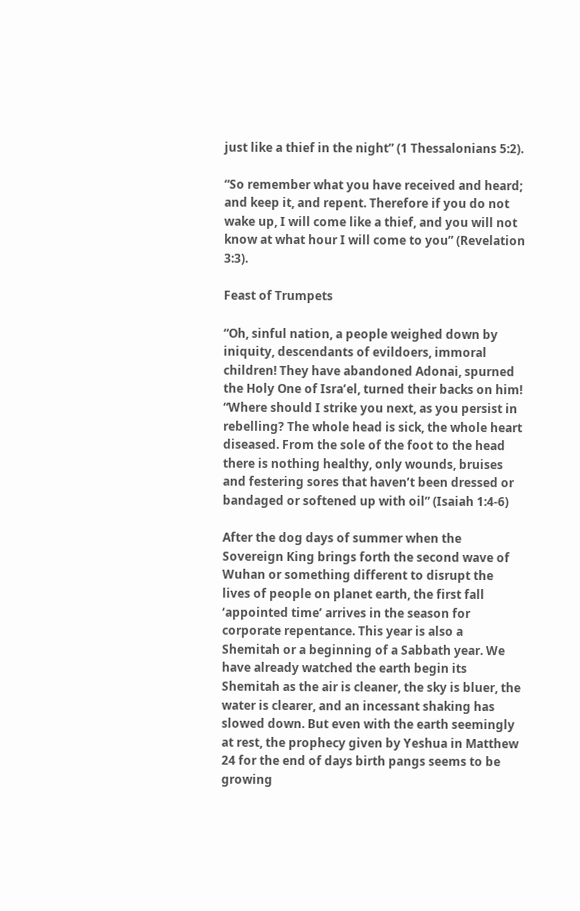just like a thief in the night” (1 Thessalonians 5:2).

“So remember what you have received and heard; and keep it, and repent. Therefore if you do not wake up, I will come like a thief, and you will not know at what hour I will come to you” (Revelation 3:3).

Feast of Trumpets

“Oh, sinful nation, a people weighed down by iniquity, descendants of evildoers, immoral children! They have abandoned Adonai, spurned the Holy One of Isra’el, turned their backs on him! “Where should I strike you next, as you persist in rebelling? The whole head is sick, the whole heart diseased. From the sole of the foot to the head there is nothing healthy, only wounds, bruises and festering sores that haven’t been dressed or bandaged or softened up with oil” (Isaiah 1:4-6)

After the dog days of summer when the Sovereign King brings forth the second wave of Wuhan or something different to disrupt the lives of people on planet earth, the first fall ‘appointed time’ arrives in the season for corporate repentance. This year is also a Shemitah or a beginning of a Sabbath year. We have already watched the earth begin its Shemitah as the air is cleaner, the sky is bluer, the water is clearer, and an incessant shaking has slowed down. But even with the earth seemingly at rest, the prophecy given by Yeshua in Matthew 24 for the end of days birth pangs seems to be growing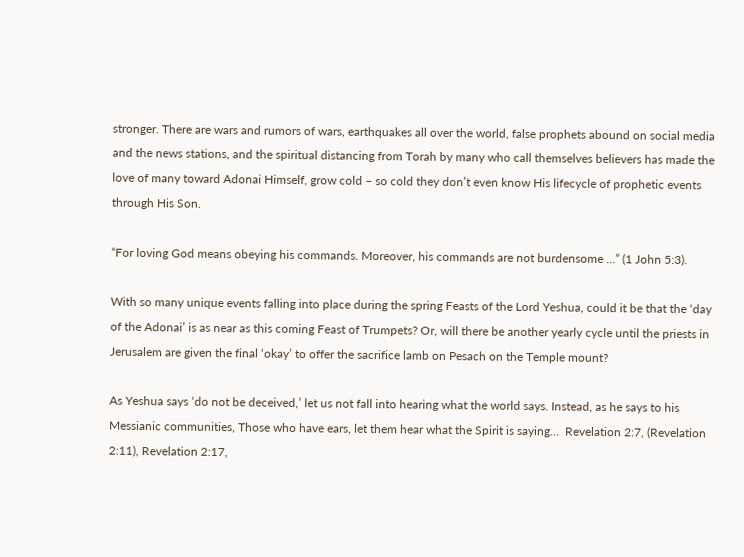stronger. There are wars and rumors of wars, earthquakes all over the world, false prophets abound on social media and the news stations, and the spiritual distancing from Torah by many who call themselves believers has made the love of many toward Adonai Himself, grow cold – so cold they don’t even know His lifecycle of prophetic events through His Son.

“For loving God means obeying his commands. Moreover, his commands are not burdensome …” (1 John 5:3).

With so many unique events falling into place during the spring Feasts of the Lord Yeshua, could it be that the ‘day of the Adonai’ is as near as this coming Feast of Trumpets? Or, will there be another yearly cycle until the priests in Jerusalem are given the final ‘okay’ to offer the sacrifice lamb on Pesach on the Temple mount?

As Yeshua says ‘do not be deceived,’ let us not fall into hearing what the world says. Instead, as he says to his Messianic communities, Those who have ears, let them hear what the Spirit is saying…  Revelation 2:7, (Revelation 2:11), Revelation 2:17,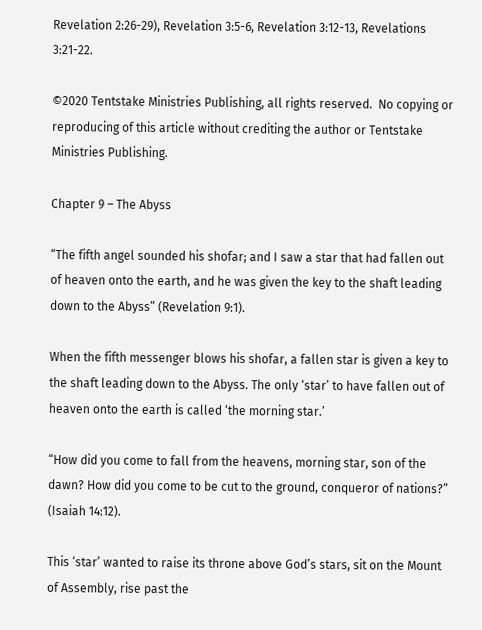Revelation 2:26-29), Revelation 3:5-6, Revelation 3:12-13, Revelations 3:21-22.

©2020 Tentstake Ministries Publishing, all rights reserved.  No copying or reproducing of this article without crediting the author or Tentstake Ministries Publishing.

Chapter 9 – The Abyss

“The fifth angel sounded his shofar; and I saw a star that had fallen out of heaven onto the earth, and he was given the key to the shaft leading down to the Abyss” (Revelation 9:1).

When the fifth messenger blows his shofar, a fallen star is given a key to the shaft leading down to the Abyss. The only ‘star’ to have fallen out of heaven onto the earth is called ‘the morning star.’

“How did you come to fall from the heavens, morning star, son of the dawn? How did you come to be cut to the ground, conqueror of nations?” (Isaiah 14:12).

This ‘star’ wanted to raise its throne above God’s stars, sit on the Mount of Assembly, rise past the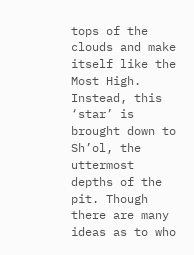tops of the clouds and make itself like the Most High. Instead, this ‘star’ is brought down to Sh’ol, the uttermost depths of the pit. Though there are many ideas as to who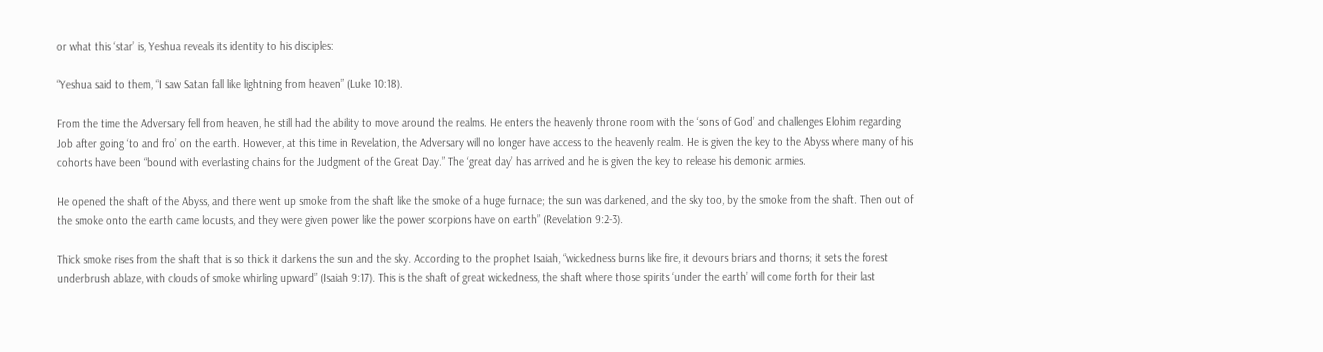or what this ‘star’ is, Yeshua reveals its identity to his disciples:

“Yeshua said to them, “I saw Satan fall like lightning from heaven” (Luke 10:18).

From the time the Adversary fell from heaven, he still had the ability to move around the realms. He enters the heavenly throne room with the ‘sons of God’ and challenges Elohim regarding Job after going ‘to and fro’ on the earth. However, at this time in Revelation, the Adversary will no longer have access to the heavenly realm. He is given the key to the Abyss where many of his cohorts have been “bound with everlasting chains for the Judgment of the Great Day.” The ‘great day’ has arrived and he is given the key to release his demonic armies.

He opened the shaft of the Abyss, and there went up smoke from the shaft like the smoke of a huge furnace; the sun was darkened, and the sky too, by the smoke from the shaft. Then out of the smoke onto the earth came locusts, and they were given power like the power scorpions have on earth” (Revelation 9:2-3).

Thick smoke rises from the shaft that is so thick it darkens the sun and the sky. According to the prophet Isaiah, “wickedness burns like fire, it devours briars and thorns; it sets the forest underbrush ablaze, with clouds of smoke whirling upward” (Isaiah 9:17). This is the shaft of great wickedness, the shaft where those spirits ‘under the earth’ will come forth for their last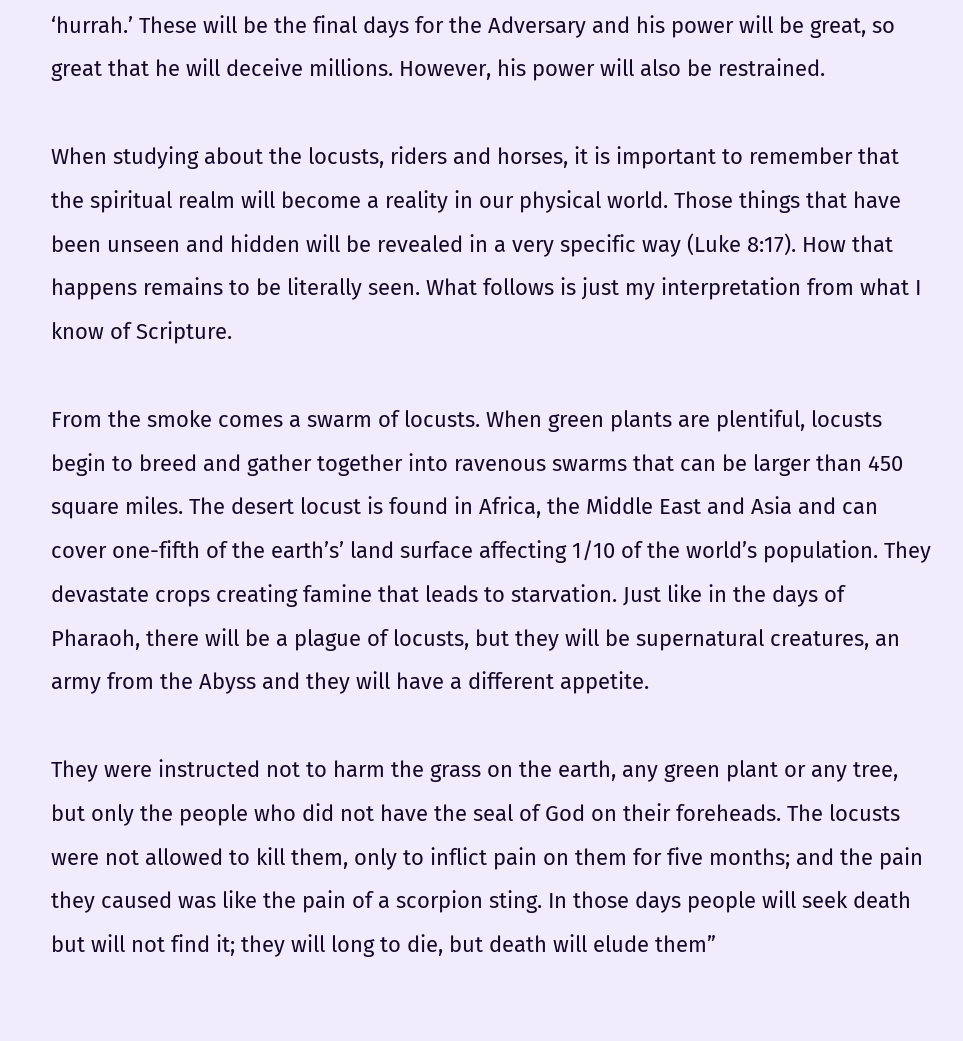‘hurrah.’ These will be the final days for the Adversary and his power will be great, so great that he will deceive millions. However, his power will also be restrained.

When studying about the locusts, riders and horses, it is important to remember that the spiritual realm will become a reality in our physical world. Those things that have been unseen and hidden will be revealed in a very specific way (Luke 8:17). How that happens remains to be literally seen. What follows is just my interpretation from what I know of Scripture.

From the smoke comes a swarm of locusts. When green plants are plentiful, locusts begin to breed and gather together into ravenous swarms that can be larger than 450 square miles. The desert locust is found in Africa, the Middle East and Asia and can cover one-fifth of the earth’s’ land surface affecting 1/10 of the world’s population. They devastate crops creating famine that leads to starvation. Just like in the days of Pharaoh, there will be a plague of locusts, but they will be supernatural creatures, an army from the Abyss and they will have a different appetite.

They were instructed not to harm the grass on the earth, any green plant or any tree, but only the people who did not have the seal of God on their foreheads. The locusts were not allowed to kill them, only to inflict pain on them for five months; and the pain they caused was like the pain of a scorpion sting. In those days people will seek death but will not find it; they will long to die, but death will elude them”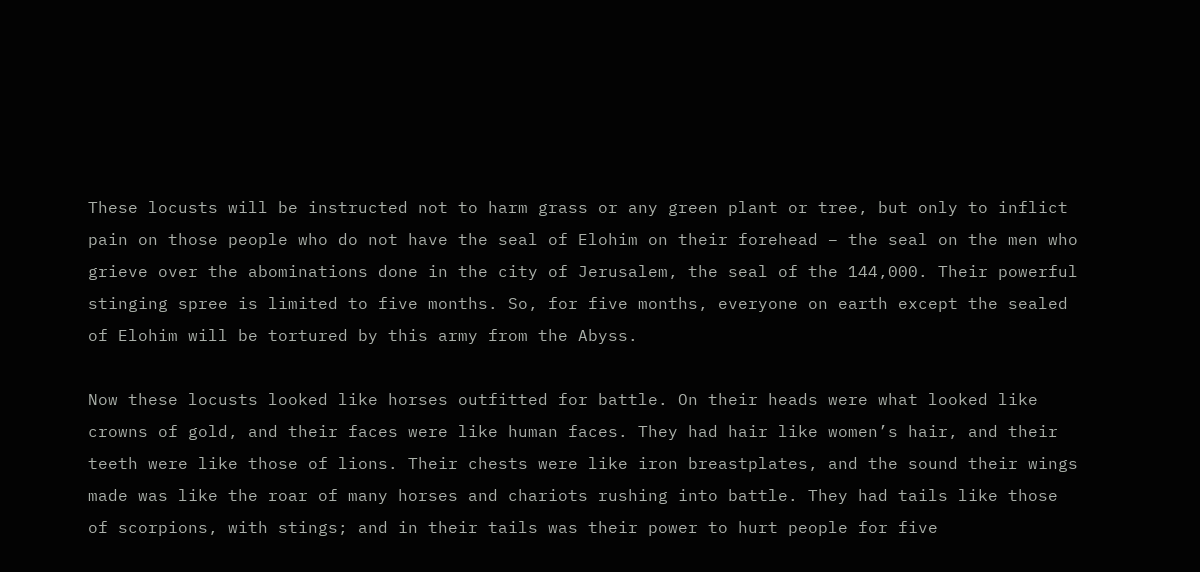These locusts will be instructed not to harm grass or any green plant or tree, but only to inflict pain on those people who do not have the seal of Elohim on their forehead – the seal on the men who grieve over the abominations done in the city of Jerusalem, the seal of the 144,000. Their powerful stinging spree is limited to five months. So, for five months, everyone on earth except the sealed of Elohim will be tortured by this army from the Abyss.

Now these locusts looked like horses outfitted for battle. On their heads were what looked like crowns of gold, and their faces were like human faces. They had hair like women’s hair, and their teeth were like those of lions. Their chests were like iron breastplates, and the sound their wings made was like the roar of many horses and chariots rushing into battle. They had tails like those of scorpions, with stings; and in their tails was their power to hurt people for five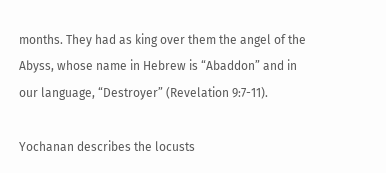months. They had as king over them the angel of the Abyss, whose name in Hebrew is “Abaddon” and in our language, “Destroyer” (Revelation 9:7-11).

Yochanan describes the locusts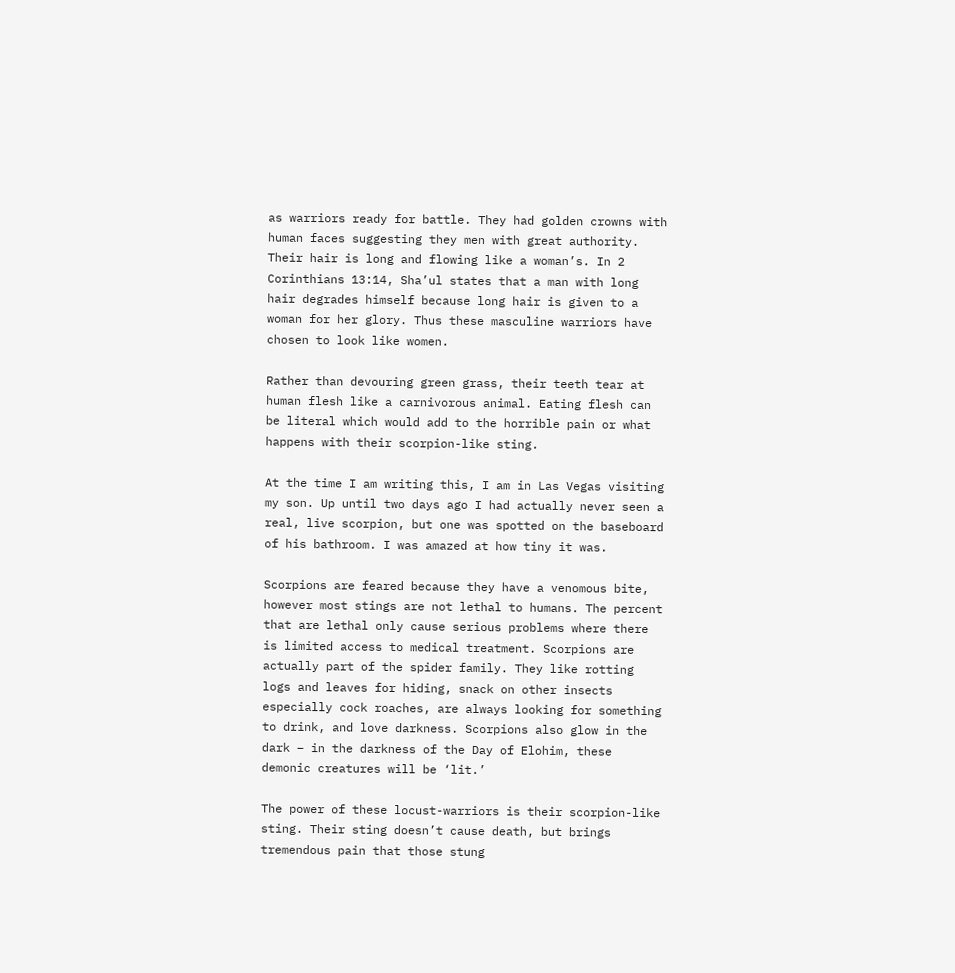as warriors ready for battle. They had golden crowns with human faces suggesting they men with great authority. Their hair is long and flowing like a woman’s. In 2 Corinthians 13:14, Sha’ul states that a man with long hair degrades himself because long hair is given to a woman for her glory. Thus these masculine warriors have chosen to look like women.

Rather than devouring green grass, their teeth tear at human flesh like a carnivorous animal. Eating flesh can be literal which would add to the horrible pain or what happens with their scorpion-like sting.

At the time I am writing this, I am in Las Vegas visiting my son. Up until two days ago I had actually never seen a real, live scorpion, but one was spotted on the baseboard of his bathroom. I was amazed at how tiny it was.

Scorpions are feared because they have a venomous bite, however most stings are not lethal to humans. The percent that are lethal only cause serious problems where there is limited access to medical treatment. Scorpions are actually part of the spider family. They like rotting logs and leaves for hiding, snack on other insects especially cock roaches, are always looking for something to drink, and love darkness. Scorpions also glow in the dark – in the darkness of the Day of Elohim, these demonic creatures will be ‘lit.’

The power of these locust-warriors is their scorpion-like sting. Their sting doesn’t cause death, but brings tremendous pain that those stung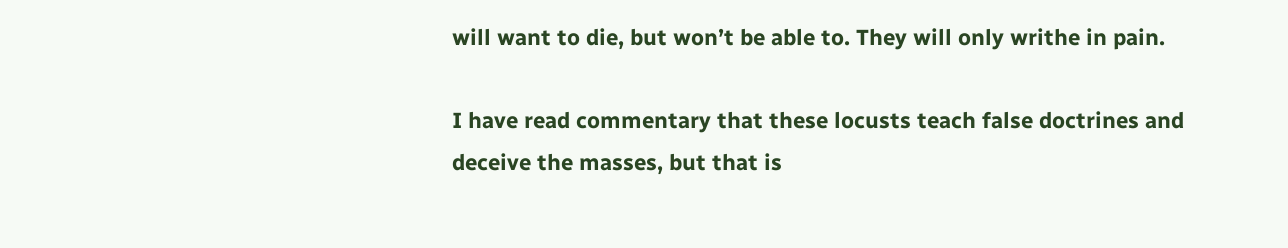will want to die, but won’t be able to. They will only writhe in pain.

I have read commentary that these locusts teach false doctrines and deceive the masses, but that is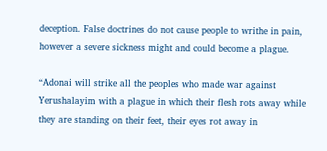deception. False doctrines do not cause people to writhe in pain, however a severe sickness might and could become a plague.

“Adonai will strike all the peoples who made war against Yerushalayim with a plague in which their flesh rots away while they are standing on their feet, their eyes rot away in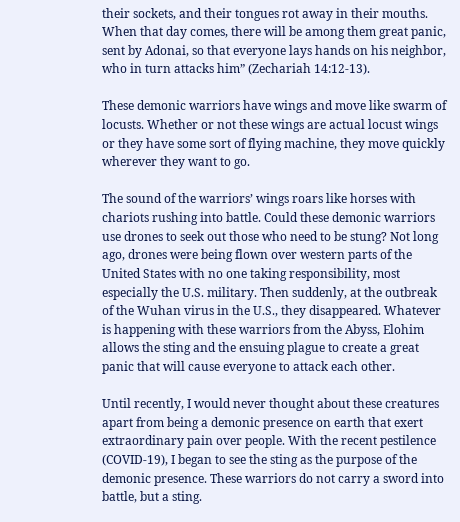their sockets, and their tongues rot away in their mouths.  When that day comes, there will be among them great panic, sent by Adonai, so that everyone lays hands on his neighbor, who in turn attacks him” (Zechariah 14:12-13).

These demonic warriors have wings and move like swarm of locusts. Whether or not these wings are actual locust wings or they have some sort of flying machine, they move quickly wherever they want to go.

The sound of the warriors’ wings roars like horses with chariots rushing into battle. Could these demonic warriors use drones to seek out those who need to be stung? Not long ago, drones were being flown over western parts of the United States with no one taking responsibility, most especially the U.S. military. Then suddenly, at the outbreak of the Wuhan virus in the U.S., they disappeared. Whatever is happening with these warriors from the Abyss, Elohim allows the sting and the ensuing plague to create a great panic that will cause everyone to attack each other.

Until recently, I would never thought about these creatures apart from being a demonic presence on earth that exert extraordinary pain over people. With the recent pestilence (COVID-19), I began to see the sting as the purpose of the demonic presence. These warriors do not carry a sword into battle, but a sting.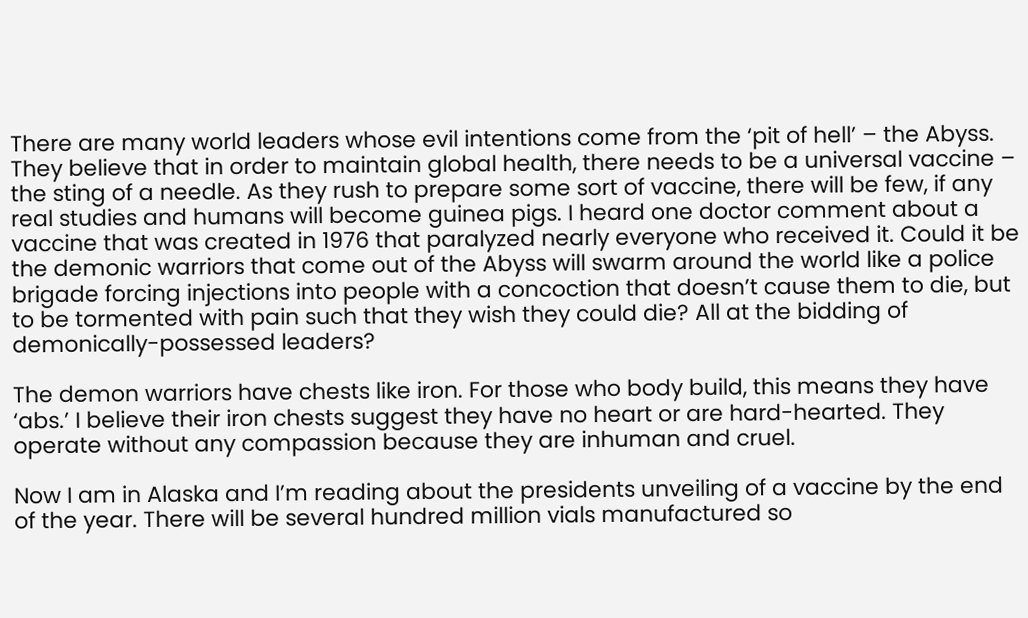There are many world leaders whose evil intentions come from the ‘pit of hell’ – the Abyss. They believe that in order to maintain global health, there needs to be a universal vaccine – the sting of a needle. As they rush to prepare some sort of vaccine, there will be few, if any real studies and humans will become guinea pigs. I heard one doctor comment about a vaccine that was created in 1976 that paralyzed nearly everyone who received it. Could it be the demonic warriors that come out of the Abyss will swarm around the world like a police brigade forcing injections into people with a concoction that doesn’t cause them to die, but to be tormented with pain such that they wish they could die? All at the bidding of demonically-possessed leaders?

The demon warriors have chests like iron. For those who body build, this means they have ‘abs.’ I believe their iron chests suggest they have no heart or are hard-hearted. They operate without any compassion because they are inhuman and cruel.

Now I am in Alaska and I’m reading about the presidents unveiling of a vaccine by the end of the year. There will be several hundred million vials manufactured so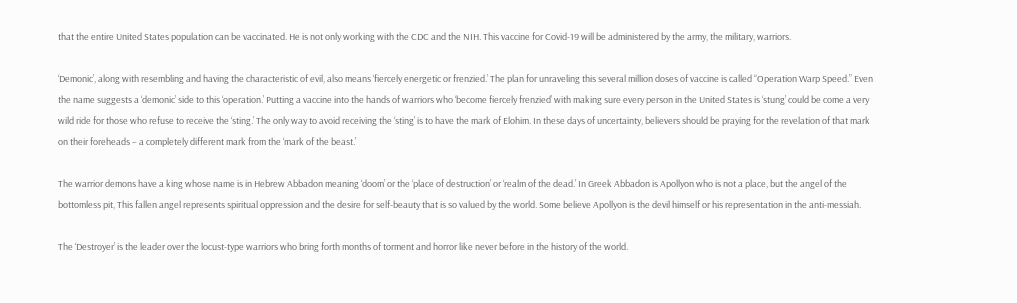that the entire United States population can be vaccinated. He is not only working with the CDC and the NIH. This vaccine for Covid-19 will be administered by the army, the military, warriors.

‘Demonic’, along with resembling and having the characteristic of evil, also means ‘fiercely energetic or frenzied.’ The plan for unraveling this several million doses of vaccine is called “Operation Warp Speed.” Even the name suggests a ‘demonic’ side to this ‘operation.’ Putting a vaccine into the hands of warriors who ‘become fiercely frenzied’ with making sure every person in the United States is ‘stung’ could be come a very wild ride for those who refuse to receive the ‘sting.’ The only way to avoid receiving the ‘sting’ is to have the mark of Elohim. In these days of uncertainty, believers should be praying for the revelation of that mark on their foreheads – a completely different mark from the ‘mark of the beast.’

The warrior demons have a king whose name is in Hebrew Abbadon meaning ‘doom’ or the ‘place of destruction’ or ‘realm of the dead.’ In Greek Abbadon is Apollyon who is not a place, but the angel of the bottomless pit, This fallen angel represents spiritual oppression and the desire for self-beauty that is so valued by the world. Some believe Apollyon is the devil himself or his representation in the anti-messiah.

The ‘Destroyer’ is the leader over the locust-type warriors who bring forth months of torment and horror like never before in the history of the world.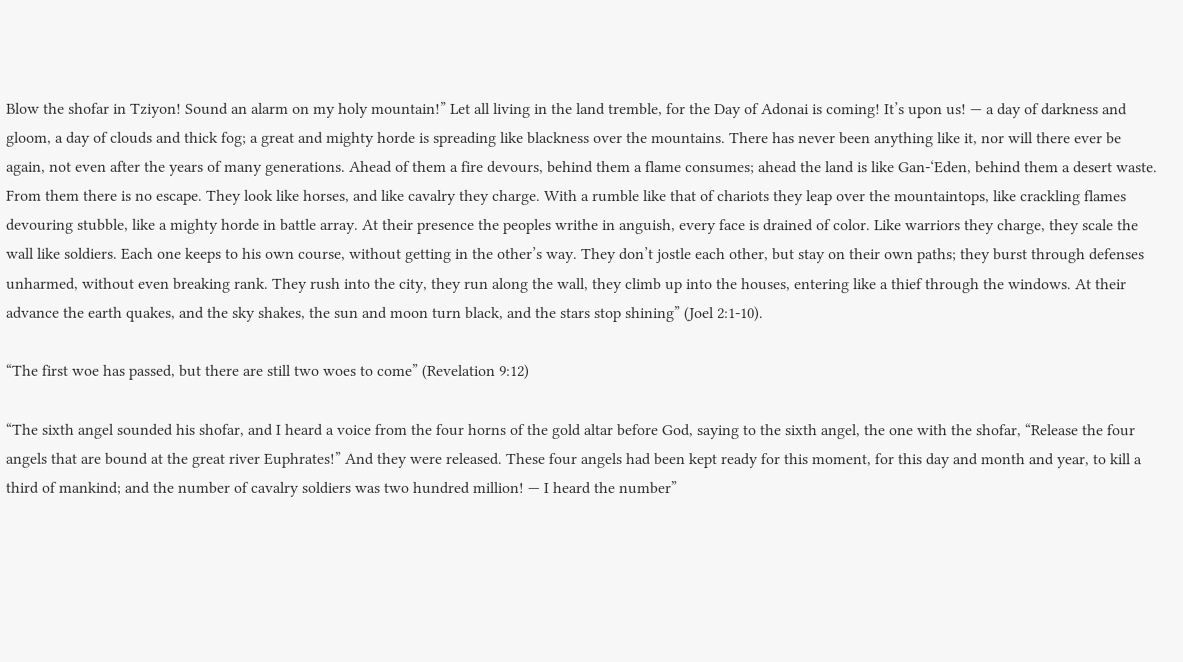Blow the shofar in Tziyon! Sound an alarm on my holy mountain!” Let all living in the land tremble, for the Day of Adonai is coming! It’s upon us! — a day of darkness and gloom, a day of clouds and thick fog; a great and mighty horde is spreading like blackness over the mountains. There has never been anything like it, nor will there ever be again, not even after the years of many generations. Ahead of them a fire devours, behind them a flame consumes; ahead the land is like Gan-‘Eden, behind them a desert waste. From them there is no escape. They look like horses, and like cavalry they charge. With a rumble like that of chariots they leap over the mountaintops, like crackling flames devouring stubble, like a mighty horde in battle array. At their presence the peoples writhe in anguish, every face is drained of color. Like warriors they charge, they scale the wall like soldiers. Each one keeps to his own course, without getting in the other’s way. They don’t jostle each other, but stay on their own paths; they burst through defenses unharmed, without even breaking rank. They rush into the city, they run along the wall, they climb up into the houses, entering like a thief through the windows. At their advance the earth quakes, and the sky shakes, the sun and moon turn black, and the stars stop shining” (Joel 2:1-10).

“The first woe has passed, but there are still two woes to come” (Revelation 9:12)

“The sixth angel sounded his shofar, and I heard a voice from the four horns of the gold altar before God, saying to the sixth angel, the one with the shofar, “Release the four angels that are bound at the great river Euphrates!” And they were released. These four angels had been kept ready for this moment, for this day and month and year, to kill a third of mankind; and the number of cavalry soldiers was two hundred million! — I heard the number”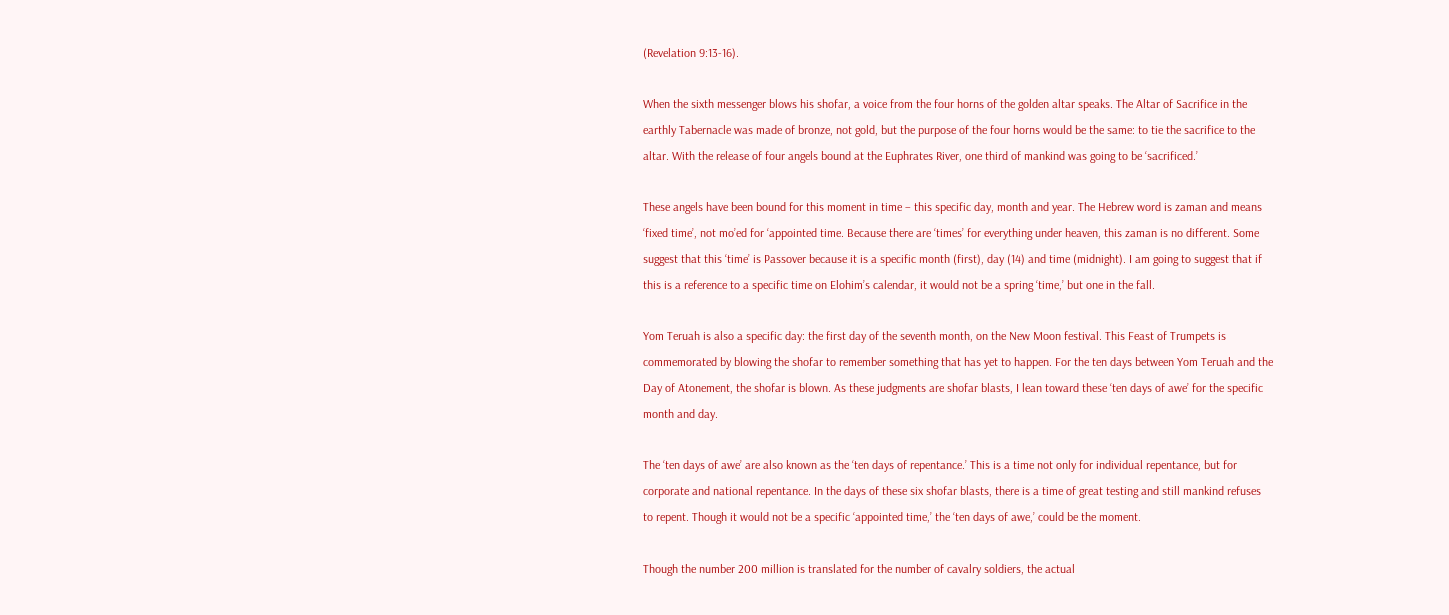(Revelation 9:13-16).

When the sixth messenger blows his shofar, a voice from the four horns of the golden altar speaks. The Altar of Sacrifice in the earthly Tabernacle was made of bronze, not gold, but the purpose of the four horns would be the same: to tie the sacrifice to the altar. With the release of four angels bound at the Euphrates River, one third of mankind was going to be ‘sacrificed.’

These angels have been bound for this moment in time – this specific day, month and year. The Hebrew word is zaman and means ‘fixed time’, not mo’ed for ‘appointed time. Because there are ‘times’ for everything under heaven, this zaman is no different. Some suggest that this ‘time’ is Passover because it is a specific month (first), day (14) and time (midnight). I am going to suggest that if this is a reference to a specific time on Elohim’s calendar, it would not be a spring ‘time,’ but one in the fall.

Yom Teruah is also a specific day: the first day of the seventh month, on the New Moon festival. This Feast of Trumpets is commemorated by blowing the shofar to remember something that has yet to happen. For the ten days between Yom Teruah and the Day of Atonement, the shofar is blown. As these judgments are shofar blasts, I lean toward these ‘ten days of awe’ for the specific month and day.

The ‘ten days of awe’ are also known as the ‘ten days of repentance.’ This is a time not only for individual repentance, but for corporate and national repentance. In the days of these six shofar blasts, there is a time of great testing and still mankind refuses to repent. Though it would not be a specific ‘appointed time,’ the ‘ten days of awe,’ could be the moment.

Though the number 200 million is translated for the number of cavalry soldiers, the actual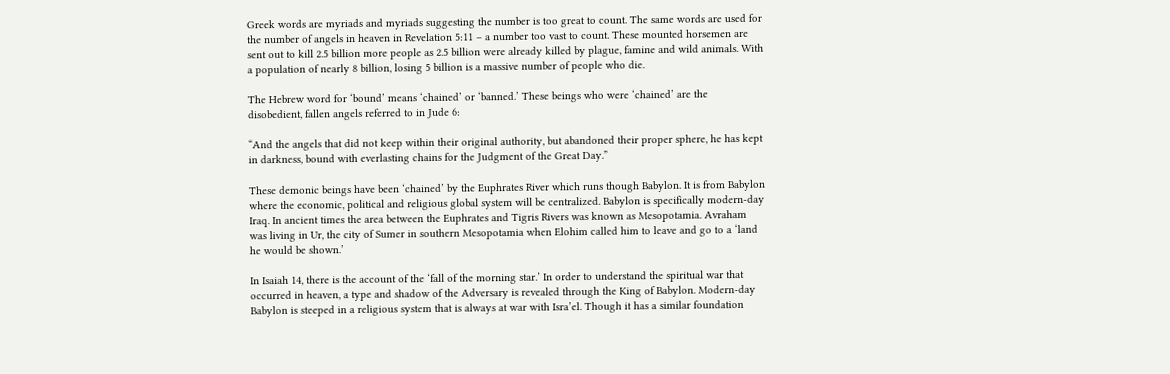Greek words are myriads and myriads suggesting the number is too great to count. The same words are used for the number of angels in heaven in Revelation 5:11 – a number too vast to count. These mounted horsemen are sent out to kill 2.5 billion more people as 2.5 billion were already killed by plague, famine and wild animals. With a population of nearly 8 billion, losing 5 billion is a massive number of people who die.

The Hebrew word for ‘bound’ means ‘chained’ or ‘banned.’ These beings who were ‘chained’ are the disobedient, fallen angels referred to in Jude 6:

“And the angels that did not keep within their original authority, but abandoned their proper sphere, he has kept in darkness, bound with everlasting chains for the Judgment of the Great Day.”

These demonic beings have been ‘chained’ by the Euphrates River which runs though Babylon. It is from Babylon where the economic, political and religious global system will be centralized. Babylon is specifically modern-day Iraq. In ancient times the area between the Euphrates and Tigris Rivers was known as Mesopotamia. Avraham was living in Ur, the city of Sumer in southern Mesopotamia when Elohim called him to leave and go to a ‘land he would be shown.’

In Isaiah 14, there is the account of the ‘fall of the morning star.’ In order to understand the spiritual war that occurred in heaven, a type and shadow of the Adversary is revealed through the King of Babylon. Modern-day Babylon is steeped in a religious system that is always at war with Isra’el. Though it has a similar foundation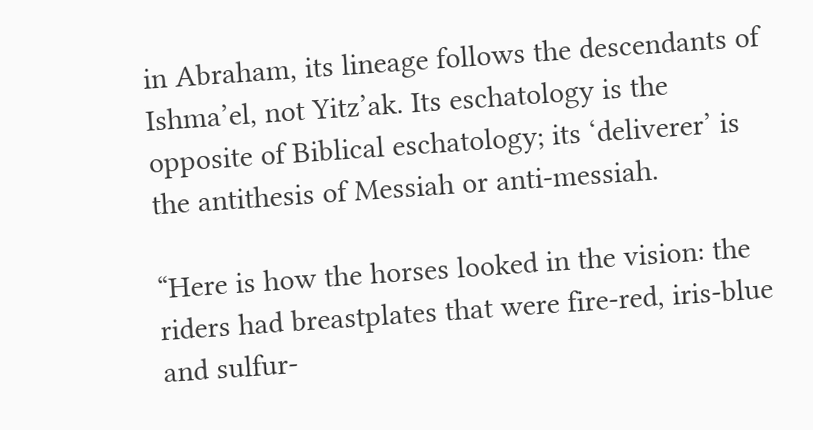in Abraham, its lineage follows the descendants of Ishma’el, not Yitz’ak. Its eschatology is the opposite of Biblical eschatology; its ‘deliverer’ is the antithesis of Messiah or anti-messiah.

“Here is how the horses looked in the vision: the riders had breastplates that were fire-red, iris-blue and sulfur-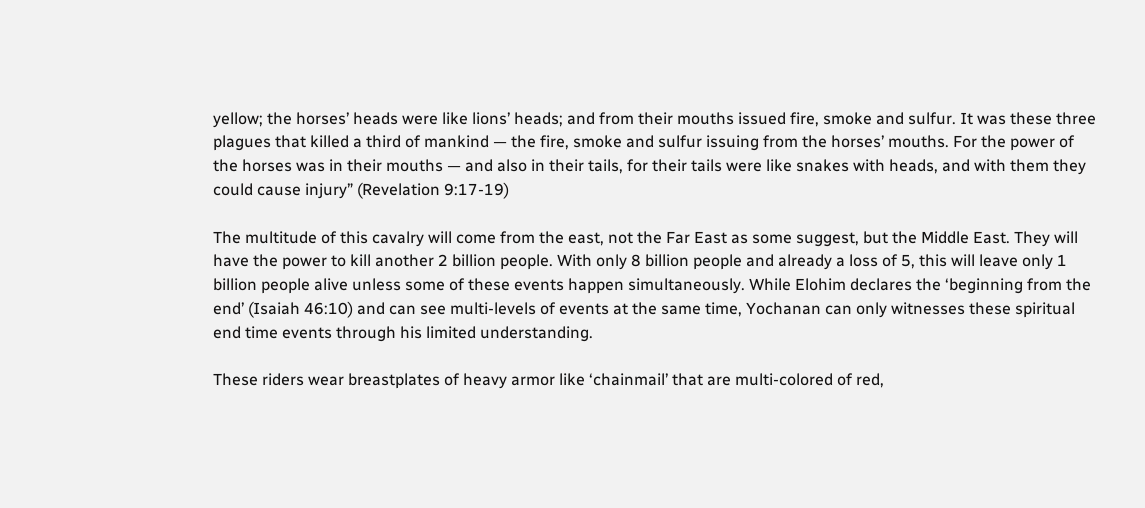yellow; the horses’ heads were like lions’ heads; and from their mouths issued fire, smoke and sulfur. It was these three plagues that killed a third of mankind — the fire, smoke and sulfur issuing from the horses’ mouths. For the power of the horses was in their mouths — and also in their tails, for their tails were like snakes with heads, and with them they could cause injury” (Revelation 9:17-19)

The multitude of this cavalry will come from the east, not the Far East as some suggest, but the Middle East. They will have the power to kill another 2 billion people. With only 8 billion people and already a loss of 5, this will leave only 1 billion people alive unless some of these events happen simultaneously. While Elohim declares the ‘beginning from the end’ (Isaiah 46:10) and can see multi-levels of events at the same time, Yochanan can only witnesses these spiritual end time events through his limited understanding.

These riders wear breastplates of heavy armor like ‘chainmail’ that are multi-colored of red,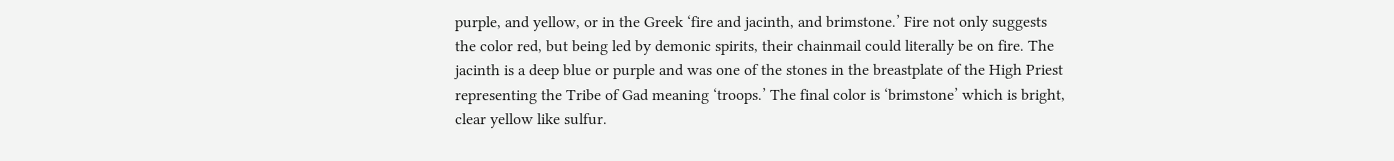purple, and yellow, or in the Greek ‘fire and jacinth, and brimstone.’ Fire not only suggests the color red, but being led by demonic spirits, their chainmail could literally be on fire. The jacinth is a deep blue or purple and was one of the stones in the breastplate of the High Priest representing the Tribe of Gad meaning ‘troops.’ The final color is ‘brimstone’ which is bright, clear yellow like sulfur.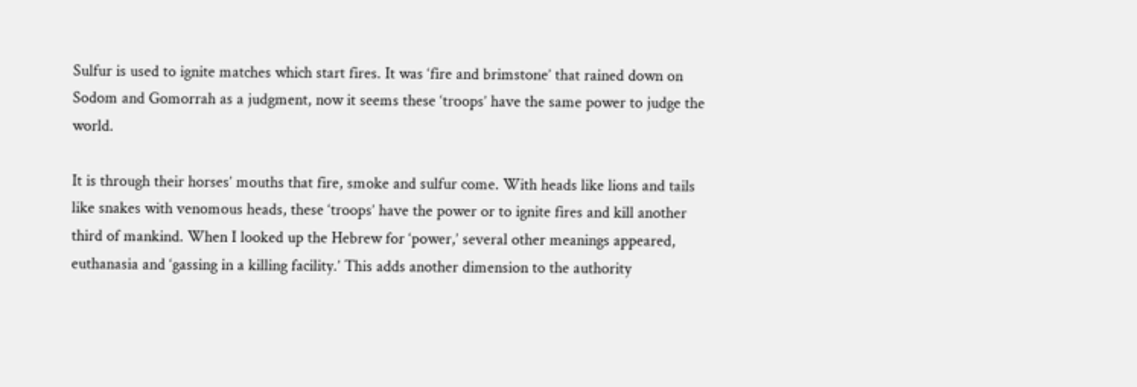Sulfur is used to ignite matches which start fires. It was ‘fire and brimstone’ that rained down on Sodom and Gomorrah as a judgment, now it seems these ‘troops’ have the same power to judge the world.

It is through their horses’ mouths that fire, smoke and sulfur come. With heads like lions and tails like snakes with venomous heads, these ‘troops’ have the power or to ignite fires and kill another third of mankind. When I looked up the Hebrew for ‘power,’ several other meanings appeared, euthanasia and ‘gassing in a killing facility.’ This adds another dimension to the authority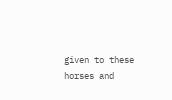given to these horses and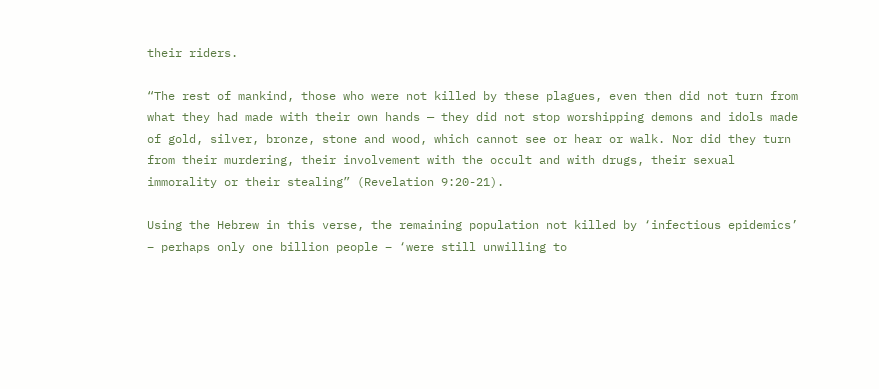their riders.

“The rest of mankind, those who were not killed by these plagues, even then did not turn from what they had made with their own hands — they did not stop worshipping demons and idols made of gold, silver, bronze, stone and wood, which cannot see or hear or walk. Nor did they turn from their murdering, their involvement with the occult and with drugs, their sexual immorality or their stealing” (Revelation 9:20-21).

Using the Hebrew in this verse, the remaining population not killed by ‘infectious epidemics’ – perhaps only one billion people – ‘were still unwilling to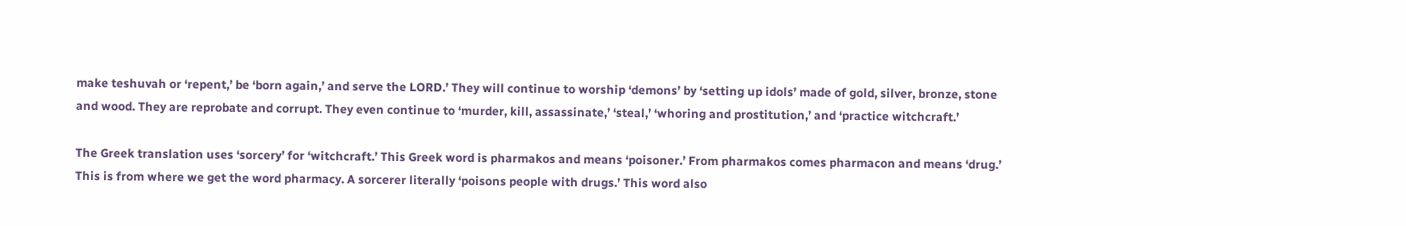make teshuvah or ‘repent,’ be ‘born again,’ and serve the LORD.’ They will continue to worship ‘demons’ by ‘setting up idols’ made of gold, silver, bronze, stone and wood. They are reprobate and corrupt. They even continue to ‘murder, kill, assassinate,’ ‘steal,’ ‘whoring and prostitution,’ and ‘practice witchcraft.’

The Greek translation uses ‘sorcery’ for ‘witchcraft.’ This Greek word is pharmakos and means ‘poisoner.’ From pharmakos comes pharmacon and means ‘drug.’ This is from where we get the word pharmacy. A sorcerer literally ‘poisons people with drugs.’ This word also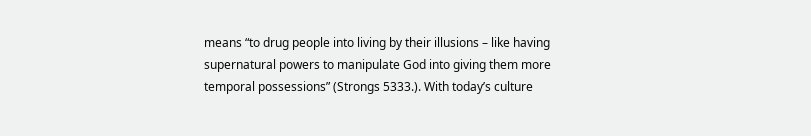means “to drug people into living by their illusions – like having supernatural powers to manipulate God into giving them more temporal possessions” (Strongs 5333.). With today’s culture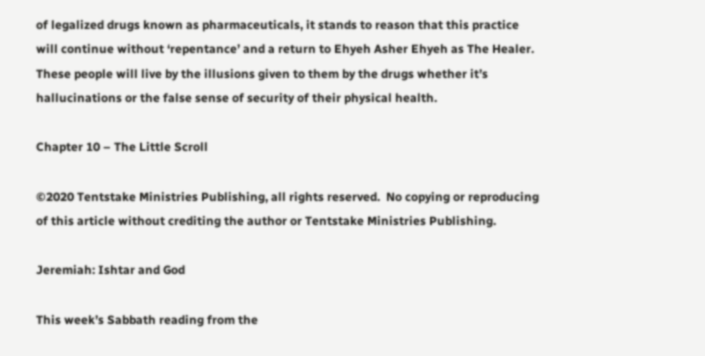of legalized drugs known as pharmaceuticals, it stands to reason that this practice will continue without ‘repentance’ and a return to Ehyeh Asher Ehyeh as The Healer. These people will live by the illusions given to them by the drugs whether it’s hallucinations or the false sense of security of their physical health.

Chapter 10 – The Little Scroll

©2020 Tentstake Ministries Publishing, all rights reserved.  No copying or reproducing of this article without crediting the author or Tentstake Ministries Publishing.

Jeremiah: Ishtar and God

This week’s Sabbath reading from the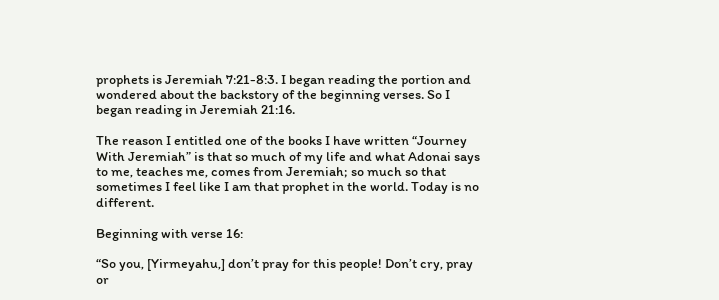prophets is Jeremiah 7:21-8:3. I began reading the portion and wondered about the backstory of the beginning verses. So I began reading in Jeremiah 21:16.

The reason I entitled one of the books I have written “Journey With Jeremiah” is that so much of my life and what Adonai says to me, teaches me, comes from Jeremiah; so much so that sometimes I feel like I am that prophet in the world. Today is no different.

Beginning with verse 16:

“So you, [Yirmeyahu,] don’t pray for this people! Don’t cry, pray or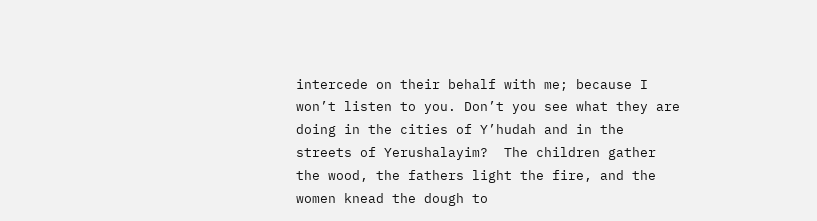intercede on their behalf with me; because I won’t listen to you. Don’t you see what they are doing in the cities of Y’hudah and in the streets of Yerushalayim?  The children gather the wood, the fathers light the fire, and the women knead the dough to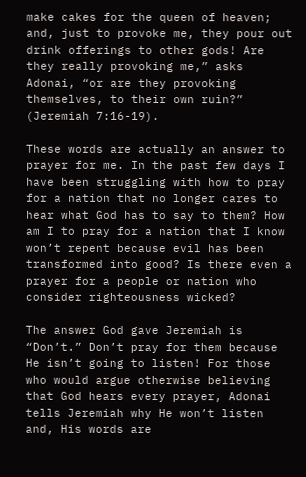make cakes for the queen of heaven; and, just to provoke me, they pour out drink offerings to other gods! Are they really provoking me,” asks Adonai, “or are they provoking themselves, to their own ruin?” (Jeremiah 7:16-19).

These words are actually an answer to prayer for me. In the past few days I have been struggling with how to pray for a nation that no longer cares to hear what God has to say to them? How am I to pray for a nation that I know won’t repent because evil has been transformed into good? Is there even a prayer for a people or nation who consider righteousness wicked?

The answer God gave Jeremiah is “Don’t.” Don’t pray for them because He isn’t going to listen! For those who would argue otherwise believing that God hears every prayer, Adonai tells Jeremiah why He won’t listen and, His words are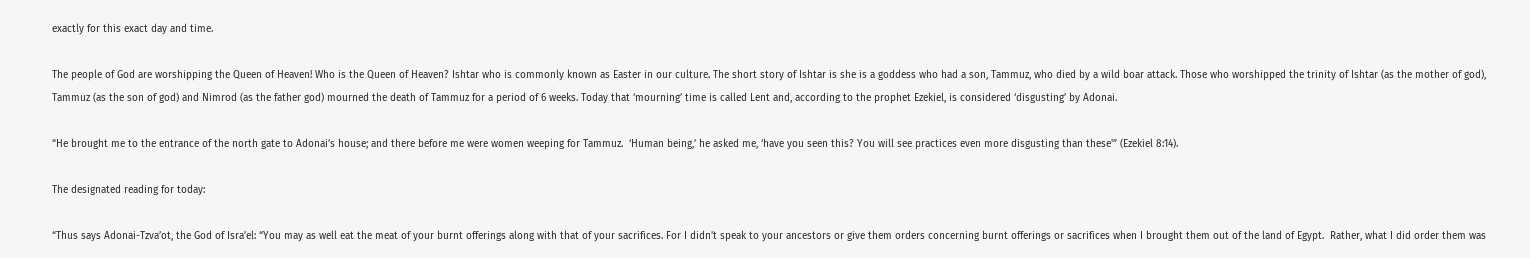exactly for this exact day and time.

The people of God are worshipping the Queen of Heaven! Who is the Queen of Heaven? Ishtar who is commonly known as Easter in our culture. The short story of Ishtar is she is a goddess who had a son, Tammuz, who died by a wild boar attack. Those who worshipped the trinity of Ishtar (as the mother of god), Tammuz (as the son of god) and Nimrod (as the father god) mourned the death of Tammuz for a period of 6 weeks. Today that ‘mourning’ time is called Lent and, according to the prophet Ezekiel, is considered ‘disgusting’ by Adonai.

“He brought me to the entrance of the north gate to Adonai’s house; and there before me were women weeping for Tammuz.  ‘Human being,’ he asked me, ‘have you seen this? You will see practices even more disgusting than these'” (Ezekiel 8:14).

The designated reading for today:

“Thus says Adonai-Tzva’ot, the God of Isra’el: “You may as well eat the meat of your burnt offerings along with that of your sacrifices. For I didn’t speak to your ancestors or give them orders concerning burnt offerings or sacrifices when I brought them out of the land of Egypt.  Rather, what I did order them was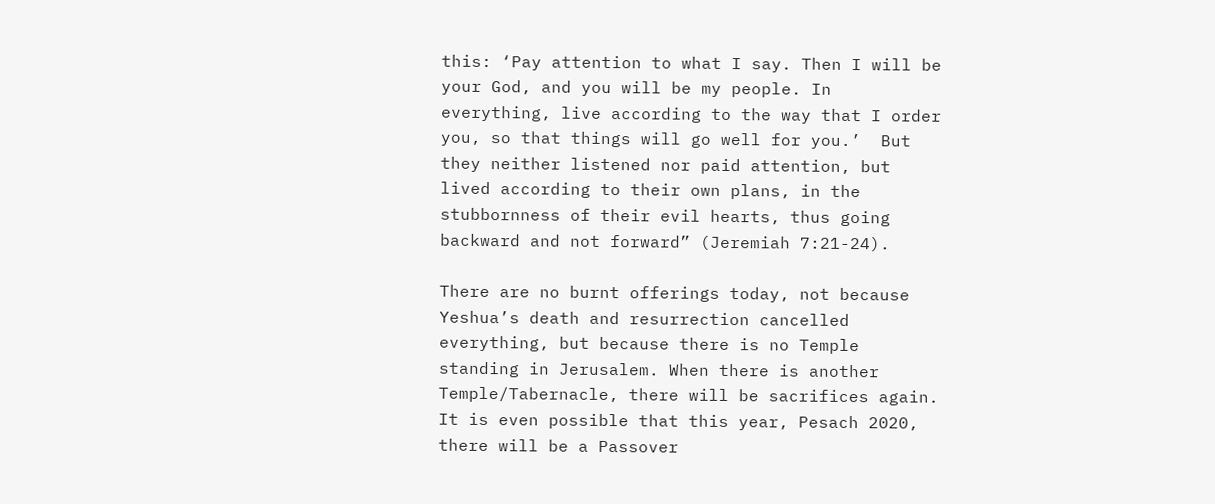this: ‘Pay attention to what I say. Then I will be your God, and you will be my people. In everything, live according to the way that I order you, so that things will go well for you.’  But they neither listened nor paid attention, but lived according to their own plans, in the stubbornness of their evil hearts, thus going backward and not forward” (Jeremiah 7:21-24).

There are no burnt offerings today, not because Yeshua’s death and resurrection cancelled everything, but because there is no Temple standing in Jerusalem. When there is another Temple/Tabernacle, there will be sacrifices again. It is even possible that this year, Pesach 2020, there will be a Passover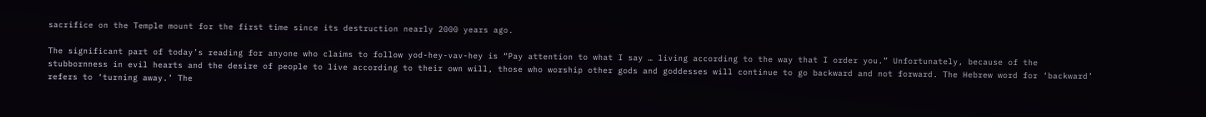sacrifice on the Temple mount for the first time since its destruction nearly 2000 years ago.

The significant part of today’s reading for anyone who claims to follow yod-hey-vav-hey is “Pay attention to what I say … living according to the way that I order you.” Unfortunately, because of the stubbornness in evil hearts and the desire of people to live according to their own will, those who worship other gods and goddesses will continue to go backward and not forward. The Hebrew word for ‘backward’ refers to ‘turning away.’ The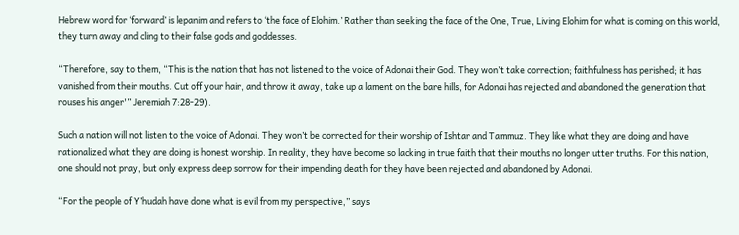Hebrew word for ‘forward’ is lepanim and refers to ‘the face of Elohim.’ Rather than seeking the face of the One, True, Living Elohim for what is coming on this world, they turn away and cling to their false gods and goddesses.

“Therefore, say to them, “This is the nation that has not listened to the voice of Adonai their God. They won’t take correction; faithfulness has perished; it has vanished from their mouths. Cut off your hair, and throw it away, take up a lament on the bare hills, for Adonai has rejected and abandoned the generation that rouses his anger'” Jeremiah 7:28-29).

Such a nation will not listen to the voice of Adonai. They won’t be corrected for their worship of Ishtar and Tammuz. They like what they are doing and have rationalized what they are doing is honest worship. In reality, they have become so lacking in true faith that their mouths no longer utter truths. For this nation, one should not pray, but only express deep sorrow for their impending death for they have been rejected and abandoned by Adonai.

“For the people of Y’hudah have done what is evil from my perspective,” says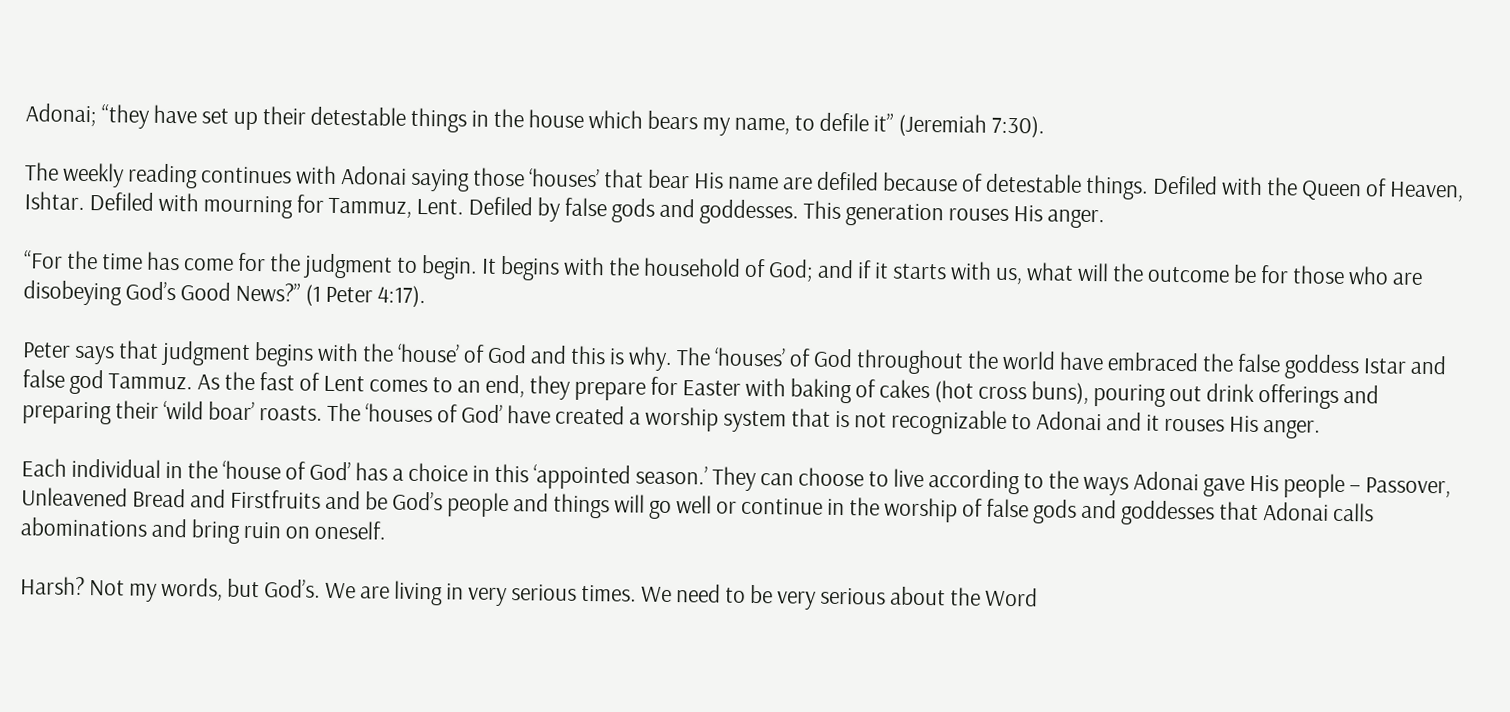Adonai; “they have set up their detestable things in the house which bears my name, to defile it” (Jeremiah 7:30).

The weekly reading continues with Adonai saying those ‘houses’ that bear His name are defiled because of detestable things. Defiled with the Queen of Heaven, Ishtar. Defiled with mourning for Tammuz, Lent. Defiled by false gods and goddesses. This generation rouses His anger.

“For the time has come for the judgment to begin. It begins with the household of God; and if it starts with us, what will the outcome be for those who are disobeying God’s Good News?” (1 Peter 4:17).

Peter says that judgment begins with the ‘house’ of God and this is why. The ‘houses’ of God throughout the world have embraced the false goddess Istar and false god Tammuz. As the fast of Lent comes to an end, they prepare for Easter with baking of cakes (hot cross buns), pouring out drink offerings and preparing their ‘wild boar’ roasts. The ‘houses of God’ have created a worship system that is not recognizable to Adonai and it rouses His anger.

Each individual in the ‘house of God’ has a choice in this ‘appointed season.’ They can choose to live according to the ways Adonai gave His people – Passover, Unleavened Bread and Firstfruits and be God’s people and things will go well or continue in the worship of false gods and goddesses that Adonai calls abominations and bring ruin on oneself.

Harsh? Not my words, but God’s. We are living in very serious times. We need to be very serious about the Word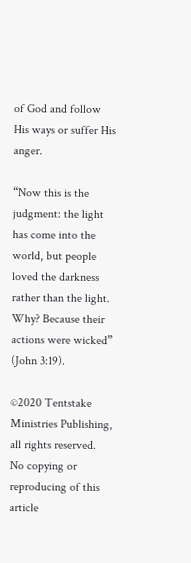of God and follow His ways or suffer His anger.

“Now this is the judgment: the light has come into the world, but people loved the darkness rather than the light. Why? Because their actions were wicked” (John 3:19).

©2020 Tentstake Ministries Publishing, all rights reserved.  No copying or reproducing of this article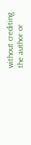without crediting the author or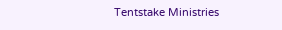Tentstake Ministries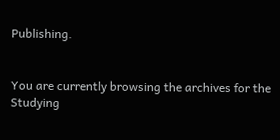Publishing.


You are currently browsing the archives for the Studying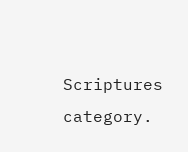Scriptures category.